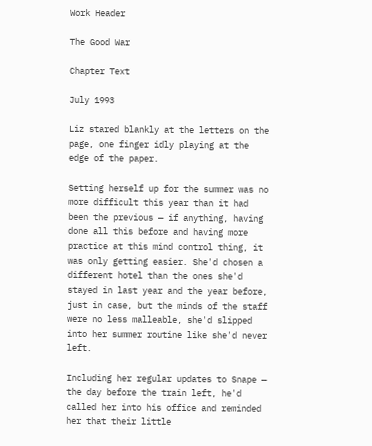Work Header

The Good War

Chapter Text

July 1993

Liz stared blankly at the letters on the page, one finger idly playing at the edge of the paper.

Setting herself up for the summer was no more difficult this year than it had been the previous — if anything, having done all this before and having more practice at this mind control thing, it was only getting easier. She'd chosen a different hotel than the ones she'd stayed in last year and the year before, just in case, but the minds of the staff were no less malleable, she'd slipped into her summer routine like she'd never left.

Including her regular updates to Snape — the day before the train left, he'd called her into his office and reminded her that their little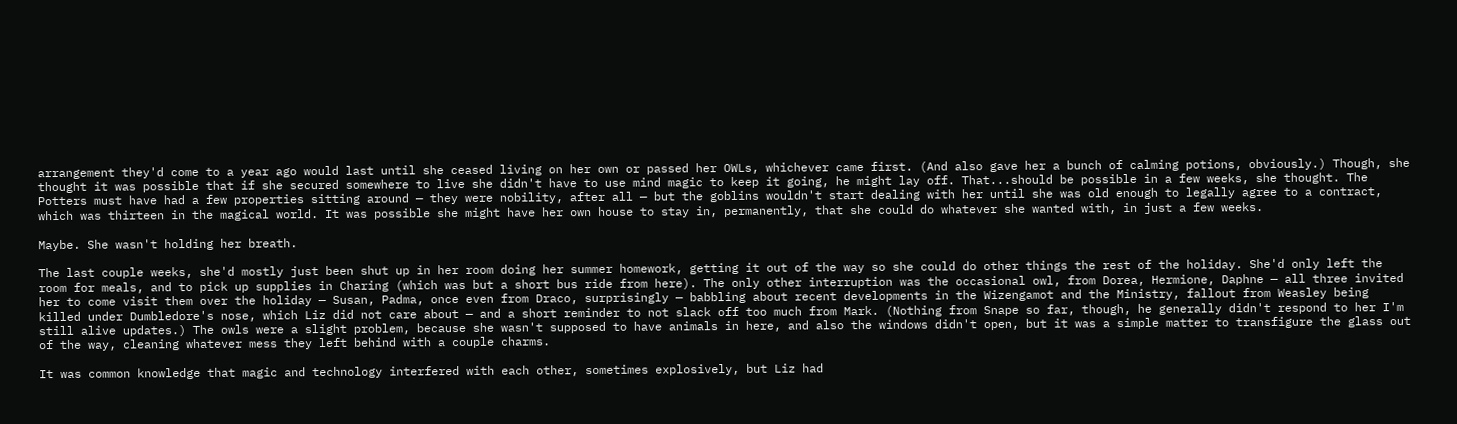arrangement they'd come to a year ago would last until she ceased living on her own or passed her OWLs, whichever came first. (And also gave her a bunch of calming potions, obviously.) Though, she thought it was possible that if she secured somewhere to live she didn't have to use mind magic to keep it going, he might lay off. That...should be possible in a few weeks, she thought. The Potters must have had a few properties sitting around — they were nobility, after all — but the goblins wouldn't start dealing with her until she was old enough to legally agree to a contract, which was thirteen in the magical world. It was possible she might have her own house to stay in, permanently, that she could do whatever she wanted with, in just a few weeks.

Maybe. She wasn't holding her breath.

The last couple weeks, she'd mostly just been shut up in her room doing her summer homework, getting it out of the way so she could do other things the rest of the holiday. She'd only left the room for meals, and to pick up supplies in Charing (which was but a short bus ride from here). The only other interruption was the occasional owl, from Dorea, Hermione, Daphne — all three invited her to come visit them over the holiday — Susan, Padma, once even from Draco, surprisingly — babbling about recent developments in the Wizengamot and the Ministry, fallout from Weasley being killed under Dumbledore's nose, which Liz did not care about — and a short reminder to not slack off too much from Mark. (Nothing from Snape so far, though, he generally didn't respond to her I'm still alive updates.) The owls were a slight problem, because she wasn't supposed to have animals in here, and also the windows didn't open, but it was a simple matter to transfigure the glass out of the way, cleaning whatever mess they left behind with a couple charms.

It was common knowledge that magic and technology interfered with each other, sometimes explosively, but Liz had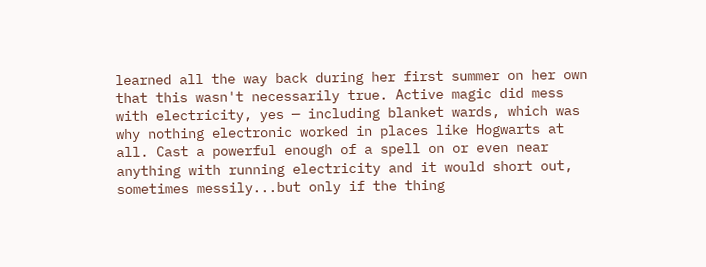learned all the way back during her first summer on her own that this wasn't necessarily true. Active magic did mess with electricity, yes — including blanket wards, which was why nothing electronic worked in places like Hogwarts at all. Cast a powerful enough of a spell on or even near anything with running electricity and it would short out, sometimes messily...but only if the thing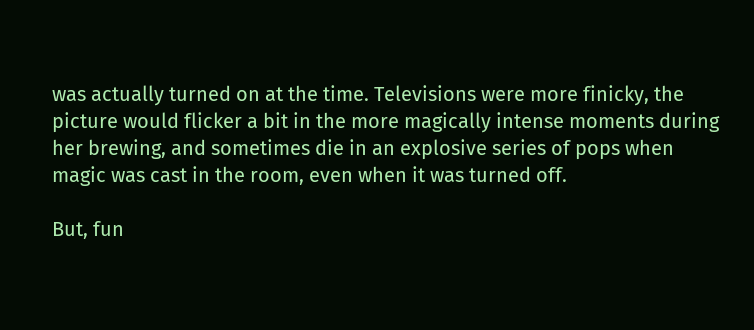was actually turned on at the time. Televisions were more finicky, the picture would flicker a bit in the more magically intense moments during her brewing, and sometimes die in an explosive series of pops when magic was cast in the room, even when it was turned off.

But, fun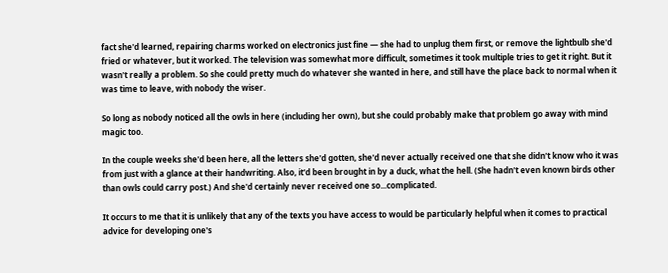fact she'd learned, repairing charms worked on electronics just fine — she had to unplug them first, or remove the lightbulb she'd fried or whatever, but it worked. The television was somewhat more difficult, sometimes it took multiple tries to get it right. But it wasn't really a problem. So she could pretty much do whatever she wanted in here, and still have the place back to normal when it was time to leave, with nobody the wiser.

So long as nobody noticed all the owls in here (including her own), but she could probably make that problem go away with mind magic too.

In the couple weeks she'd been here, all the letters she'd gotten, she'd never actually received one that she didn't know who it was from just with a glance at their handwriting. Also, it'd been brought in by a duck, what the hell. (She hadn't even known birds other than owls could carry post.) And she'd certainly never received one so...complicated.

It occurs to me that it is unlikely that any of the texts you have access to would be particularly helpful when it comes to practical advice for developing one's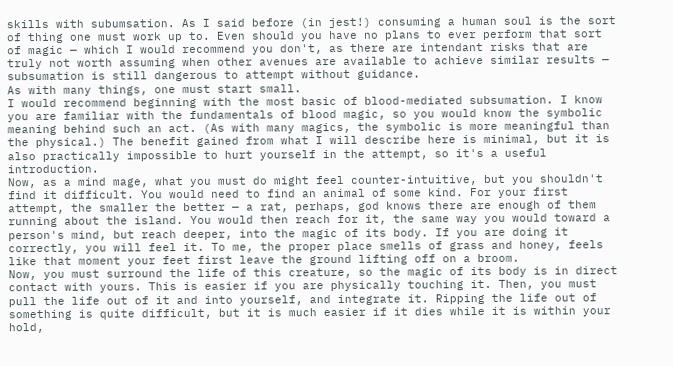skills with subumsation. As I said before (in jest!) consuming a human soul is the sort of thing one must work up to. Even should you have no plans to ever perform that sort of magic — which I would recommend you don't, as there are intendant risks that are truly not worth assuming when other avenues are available to achieve similar results — subsumation is still dangerous to attempt without guidance.
As with many things, one must start small.
I would recommend beginning with the most basic of blood-mediated subsumation. I know you are familiar with the fundamentals of blood magic, so you would know the symbolic meaning behind such an act. (As with many magics, the symbolic is more meaningful than the physical.) The benefit gained from what I will describe here is minimal, but it is also practically impossible to hurt yourself in the attempt, so it's a useful introduction.
Now, as a mind mage, what you must do might feel counter-intuitive, but you shouldn't find it difficult. You would need to find an animal of some kind. For your first attempt, the smaller the better — a rat, perhaps, god knows there are enough of them running about the island. You would then reach for it, the same way you would toward a person's mind, but reach deeper, into the magic of its body. If you are doing it correctly, you will feel it. To me, the proper place smells of grass and honey, feels like that moment your feet first leave the ground lifting off on a broom.
Now, you must surround the life of this creature, so the magic of its body is in direct contact with yours. This is easier if you are physically touching it. Then, you must pull the life out of it and into yourself, and integrate it. Ripping the life out of something is quite difficult, but it is much easier if it dies while it is within your hold,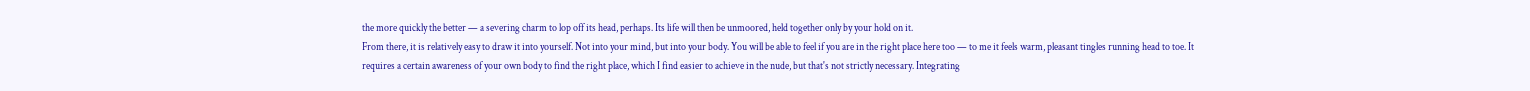the more quickly the better — a severing charm to lop off its head, perhaps. Its life will then be unmoored, held together only by your hold on it.
From there, it is relatively easy to draw it into yourself. Not into your mind, but into your body. You will be able to feel if you are in the right place here too — to me it feels warm, pleasant tingles running head to toe. It requires a certain awareness of your own body to find the right place, which I find easier to achieve in the nude, but that's not strictly necessary. Integrating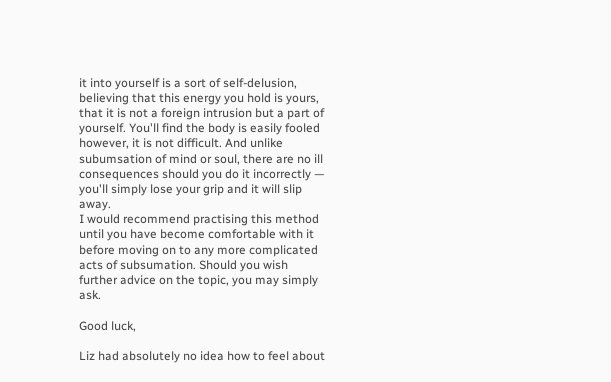it into yourself is a sort of self-delusion, believing that this energy you hold is yours, that it is not a foreign intrusion but a part of yourself. You'll find the body is easily fooled however, it is not difficult. And unlike subumsation of mind or soul, there are no ill consequences should you do it incorrectly — you'll simply lose your grip and it will slip away.
I would recommend practising this method until you have become comfortable with it before moving on to any more complicated acts of subsumation. Should you wish further advice on the topic, you may simply ask.

Good luck,

Liz had absolutely no idea how to feel about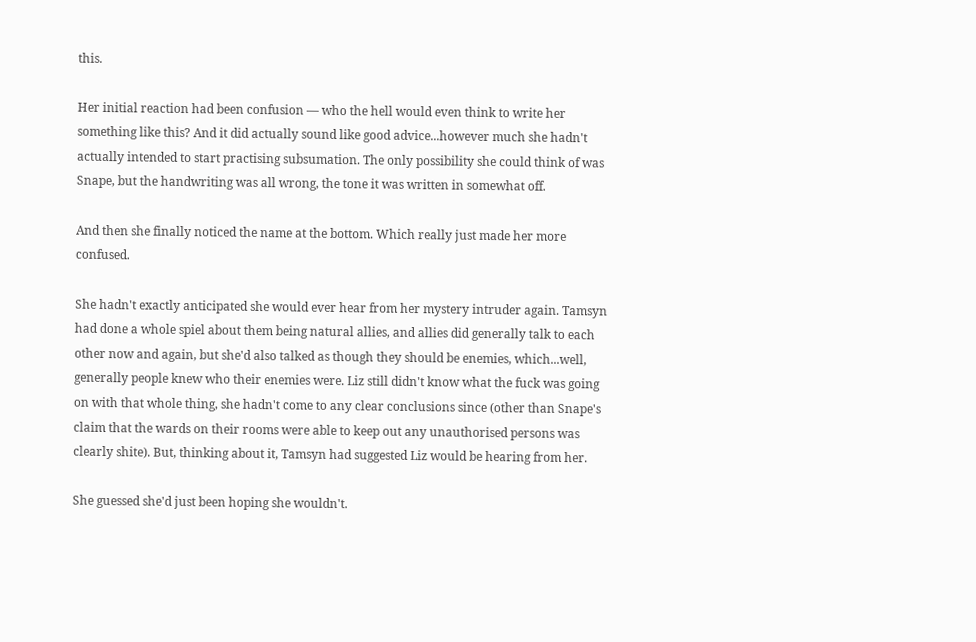this.

Her initial reaction had been confusion — who the hell would even think to write her something like this? And it did actually sound like good advice...however much she hadn't actually intended to start practising subsumation. The only possibility she could think of was Snape, but the handwriting was all wrong, the tone it was written in somewhat off.

And then she finally noticed the name at the bottom. Which really just made her more confused.

She hadn't exactly anticipated she would ever hear from her mystery intruder again. Tamsyn had done a whole spiel about them being natural allies, and allies did generally talk to each other now and again, but she'd also talked as though they should be enemies, which...well, generally people knew who their enemies were. Liz still didn't know what the fuck was going on with that whole thing, she hadn't come to any clear conclusions since (other than Snape's claim that the wards on their rooms were able to keep out any unauthorised persons was clearly shite). But, thinking about it, Tamsyn had suggested Liz would be hearing from her.

She guessed she'd just been hoping she wouldn't.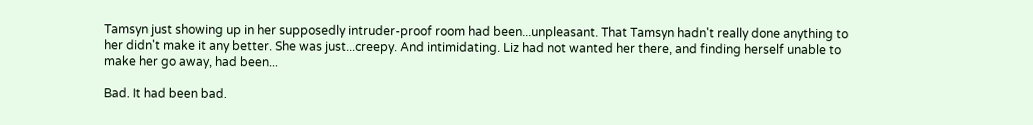Tamsyn just showing up in her supposedly intruder-proof room had been...unpleasant. That Tamsyn hadn't really done anything to her didn't make it any better. She was just...creepy. And intimidating. Liz had not wanted her there, and finding herself unable to make her go away, had been...

Bad. It had been bad.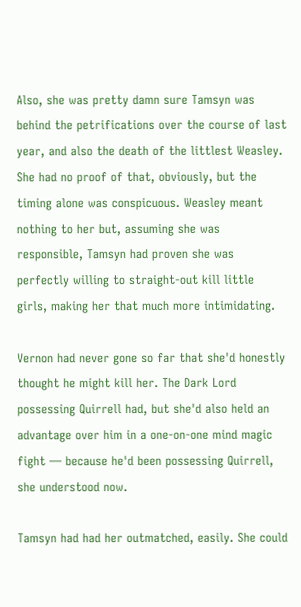Also, she was pretty damn sure Tamsyn was behind the petrifications over the course of last year, and also the death of the littlest Weasley. She had no proof of that, obviously, but the timing alone was conspicuous. Weasley meant nothing to her but, assuming she was responsible, Tamsyn had proven she was perfectly willing to straight-out kill little girls, making her that much more intimidating.

Vernon had never gone so far that she'd honestly thought he might kill her. The Dark Lord possessing Quirrell had, but she'd also held an advantage over him in a one-on-one mind magic fight — because he'd been possessing Quirrell, she understood now.

Tamsyn had had her outmatched, easily. She could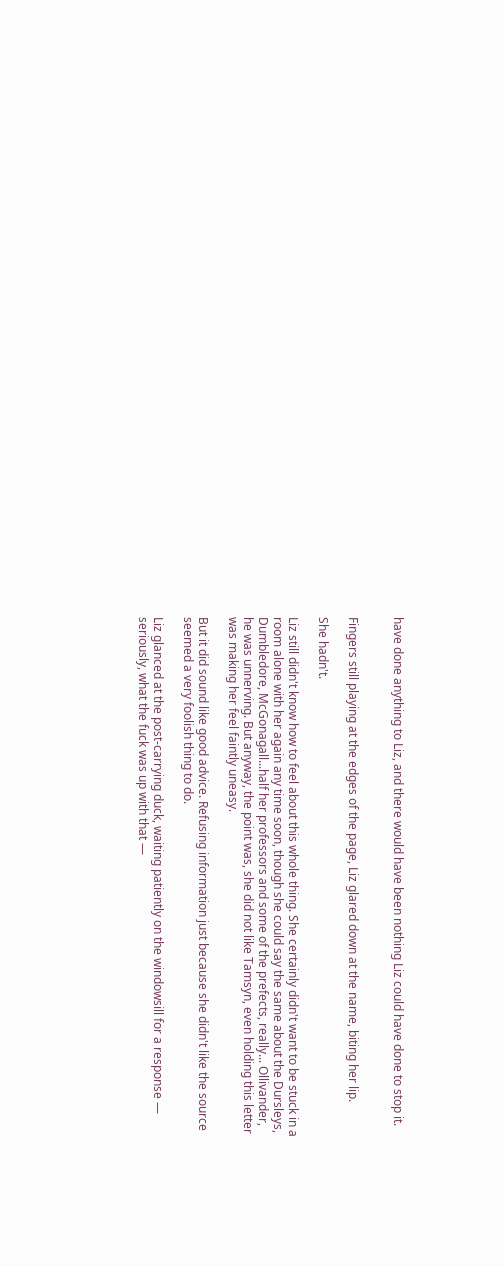have done anything to Liz, and there would have been nothing Liz could have done to stop it.


Fingers still playing at the edges of the page, Liz glared down at the name, biting her lip.

She hadn't.

Liz still didn't know how to feel about this whole thing. She certainly didn't want to be stuck in a room alone with her again any time soon, though she could say the same about the Dursleys, Dumbledore, McGonagall...half her professors and some of the prefects, really... Ollivander, he was unnerving. But anyway, the point was, she did not like Tamsyn, even holding this letter was making her feel faintly uneasy.

But it did sound like good advice. Refusing information just because she didn't like the source seemed a very foolish thing to do.

Liz glanced at the post-carrying duck, waiting patiently on the windowsill for a response — seriously, what the fuck was up with that —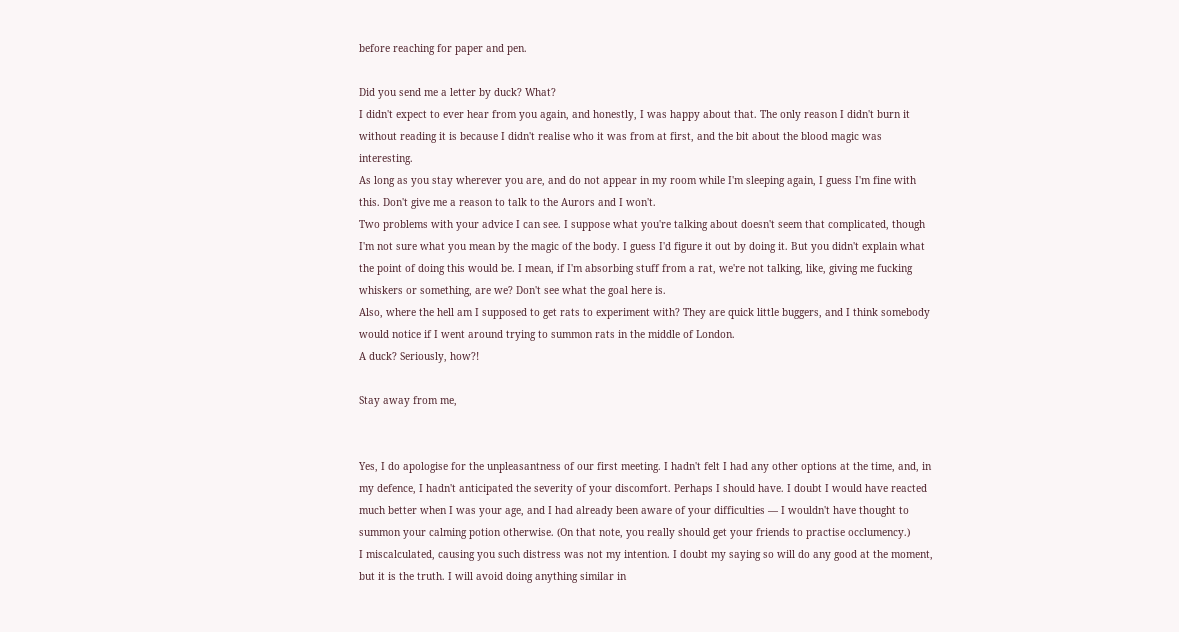before reaching for paper and pen.

Did you send me a letter by duck? What?
I didn't expect to ever hear from you again, and honestly, I was happy about that. The only reason I didn't burn it without reading it is because I didn't realise who it was from at first, and the bit about the blood magic was interesting.
As long as you stay wherever you are, and do not appear in my room while I'm sleeping again, I guess I'm fine with this. Don't give me a reason to talk to the Aurors and I won't.
Two problems with your advice I can see. I suppose what you're talking about doesn't seem that complicated, though I'm not sure what you mean by the magic of the body. I guess I'd figure it out by doing it. But you didn't explain what the point of doing this would be. I mean, if I'm absorbing stuff from a rat, we're not talking, like, giving me fucking whiskers or something, are we? Don't see what the goal here is.
Also, where the hell am I supposed to get rats to experiment with? They are quick little buggers, and I think somebody would notice if I went around trying to summon rats in the middle of London.
A duck? Seriously, how?!

Stay away from me,


Yes, I do apologise for the unpleasantness of our first meeting. I hadn't felt I had any other options at the time, and, in my defence, I hadn't anticipated the severity of your discomfort. Perhaps I should have. I doubt I would have reacted much better when I was your age, and I had already been aware of your difficulties — I wouldn't have thought to summon your calming potion otherwise. (On that note, you really should get your friends to practise occlumency.)
I miscalculated, causing you such distress was not my intention. I doubt my saying so will do any good at the moment, but it is the truth. I will avoid doing anything similar in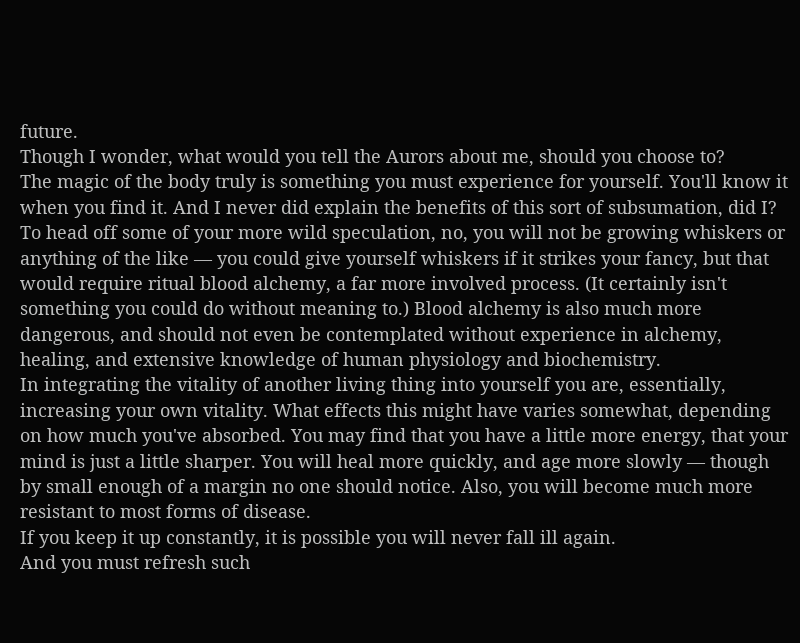future.
Though I wonder, what would you tell the Aurors about me, should you choose to?
The magic of the body truly is something you must experience for yourself. You'll know it when you find it. And I never did explain the benefits of this sort of subsumation, did I?
To head off some of your more wild speculation, no, you will not be growing whiskers or anything of the like — you could give yourself whiskers if it strikes your fancy, but that would require ritual blood alchemy, a far more involved process. (It certainly isn't something you could do without meaning to.) Blood alchemy is also much more dangerous, and should not even be contemplated without experience in alchemy, healing, and extensive knowledge of human physiology and biochemistry.
In integrating the vitality of another living thing into yourself you are, essentially, increasing your own vitality. What effects this might have varies somewhat, depending on how much you've absorbed. You may find that you have a little more energy, that your mind is just a little sharper. You will heal more quickly, and age more slowly — though by small enough of a margin no one should notice. Also, you will become much more resistant to most forms of disease.
If you keep it up constantly, it is possible you will never fall ill again.
And you must refresh such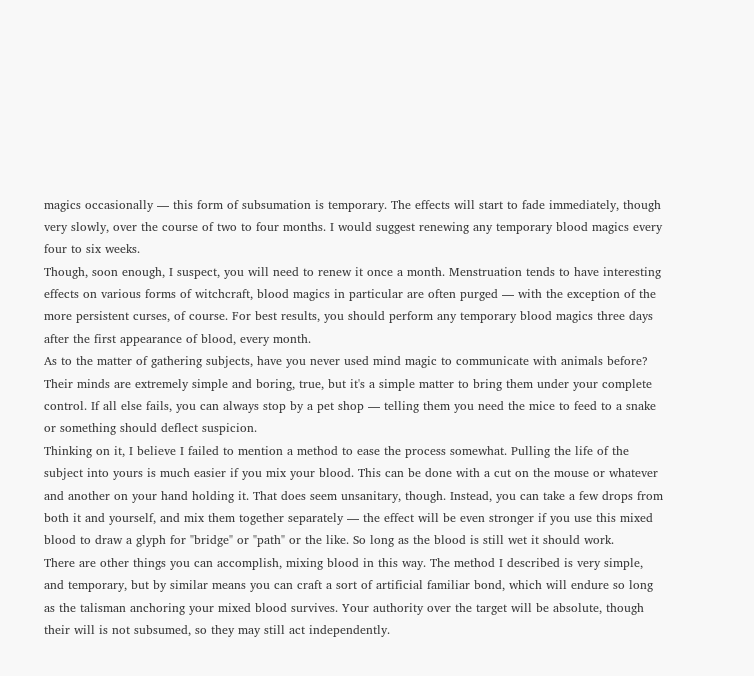magics occasionally — this form of subsumation is temporary. The effects will start to fade immediately, though very slowly, over the course of two to four months. I would suggest renewing any temporary blood magics every four to six weeks.
Though, soon enough, I suspect, you will need to renew it once a month. Menstruation tends to have interesting effects on various forms of witchcraft, blood magics in particular are often purged — with the exception of the more persistent curses, of course. For best results, you should perform any temporary blood magics three days after the first appearance of blood, every month.
As to the matter of gathering subjects, have you never used mind magic to communicate with animals before? Their minds are extremely simple and boring, true, but it's a simple matter to bring them under your complete control. If all else fails, you can always stop by a pet shop — telling them you need the mice to feed to a snake or something should deflect suspicion.
Thinking on it, I believe I failed to mention a method to ease the process somewhat. Pulling the life of the subject into yours is much easier if you mix your blood. This can be done with a cut on the mouse or whatever and another on your hand holding it. That does seem unsanitary, though. Instead, you can take a few drops from both it and yourself, and mix them together separately — the effect will be even stronger if you use this mixed blood to draw a glyph for "bridge" or "path" or the like. So long as the blood is still wet it should work.
There are other things you can accomplish, mixing blood in this way. The method I described is very simple, and temporary, but by similar means you can craft a sort of artificial familiar bond, which will endure so long as the talisman anchoring your mixed blood survives. Your authority over the target will be absolute, though their will is not subsumed, so they may still act independently.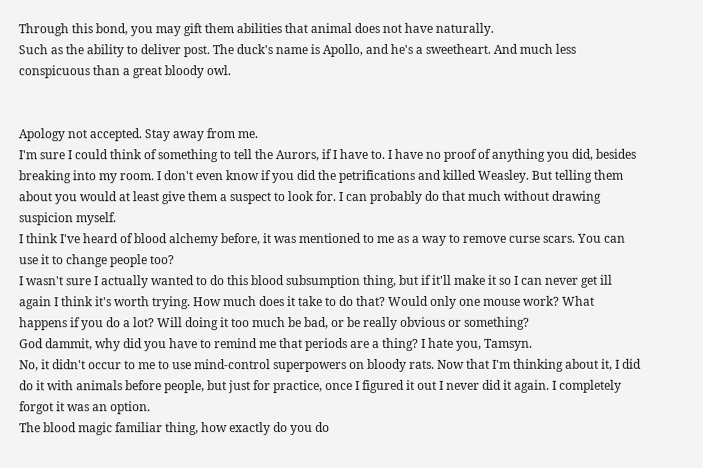Through this bond, you may gift them abilities that animal does not have naturally.
Such as the ability to deliver post. The duck's name is Apollo, and he's a sweetheart. And much less conspicuous than a great bloody owl.


Apology not accepted. Stay away from me.
I'm sure I could think of something to tell the Aurors, if I have to. I have no proof of anything you did, besides breaking into my room. I don't even know if you did the petrifications and killed Weasley. But telling them about you would at least give them a suspect to look for. I can probably do that much without drawing suspicion myself.
I think I've heard of blood alchemy before, it was mentioned to me as a way to remove curse scars. You can use it to change people too?
I wasn't sure I actually wanted to do this blood subsumption thing, but if it'll make it so I can never get ill again I think it's worth trying. How much does it take to do that? Would only one mouse work? What happens if you do a lot? Will doing it too much be bad, or be really obvious or something?
God dammit, why did you have to remind me that periods are a thing? I hate you, Tamsyn.
No, it didn't occur to me to use mind-control superpowers on bloody rats. Now that I'm thinking about it, I did do it with animals before people, but just for practice, once I figured it out I never did it again. I completely forgot it was an option.
The blood magic familiar thing, how exactly do you do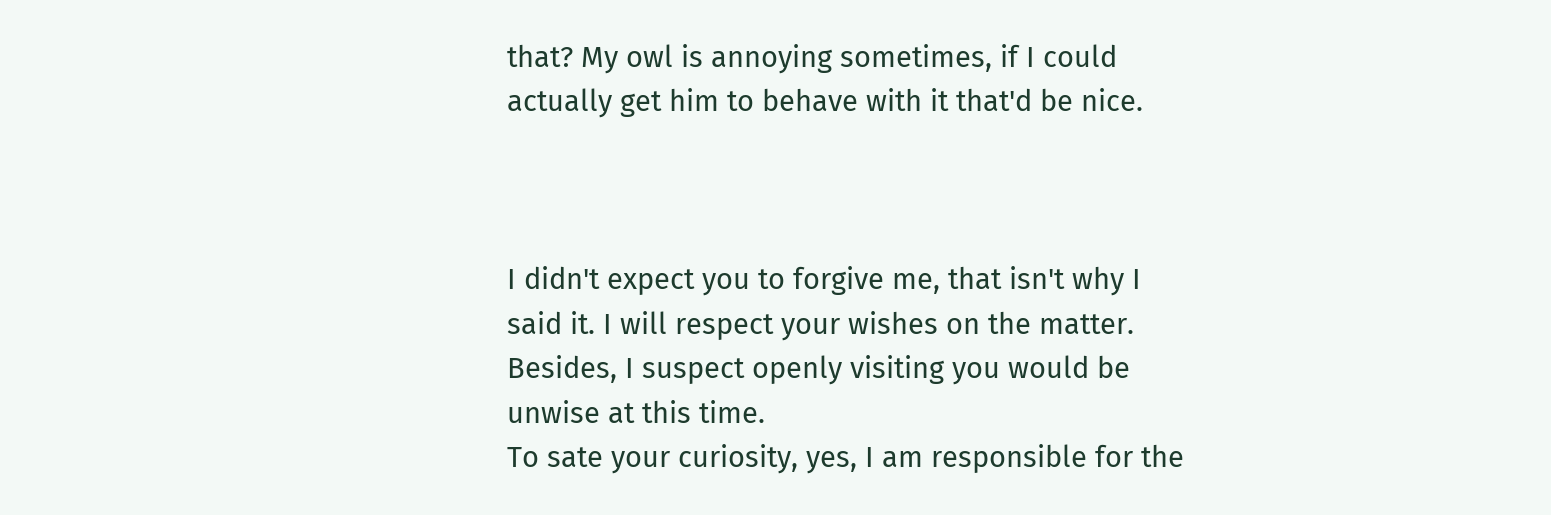that? My owl is annoying sometimes, if I could actually get him to behave with it that'd be nice.



I didn't expect you to forgive me, that isn't why I said it. I will respect your wishes on the matter. Besides, I suspect openly visiting you would be unwise at this time.
To sate your curiosity, yes, I am responsible for the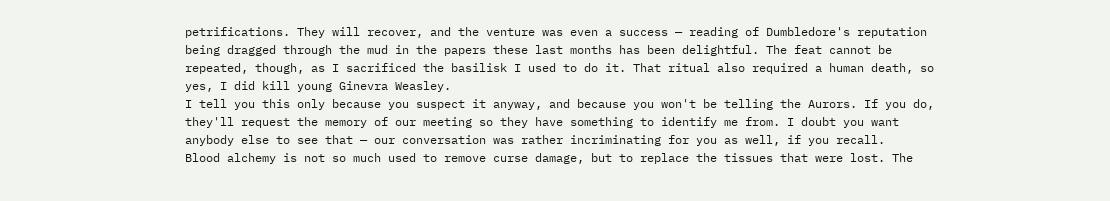petrifications. They will recover, and the venture was even a success — reading of Dumbledore's reputation being dragged through the mud in the papers these last months has been delightful. The feat cannot be repeated, though, as I sacrificed the basilisk I used to do it. That ritual also required a human death, so yes, I did kill young Ginevra Weasley.
I tell you this only because you suspect it anyway, and because you won't be telling the Aurors. If you do, they'll request the memory of our meeting so they have something to identify me from. I doubt you want anybody else to see that — our conversation was rather incriminating for you as well, if you recall.
Blood alchemy is not so much used to remove curse damage, but to replace the tissues that were lost. The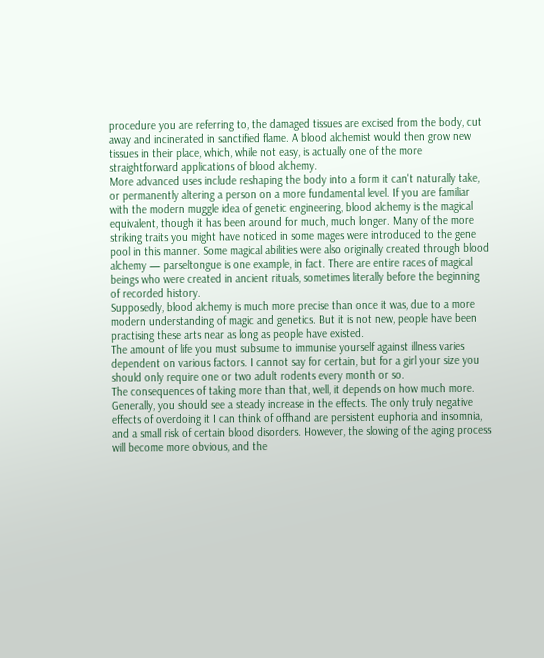procedure you are referring to, the damaged tissues are excised from the body, cut away and incinerated in sanctified flame. A blood alchemist would then grow new tissues in their place, which, while not easy, is actually one of the more straightforward applications of blood alchemy.
More advanced uses include reshaping the body into a form it can't naturally take, or permanently altering a person on a more fundamental level. If you are familiar with the modern muggle idea of genetic engineering, blood alchemy is the magical equivalent, though it has been around for much, much longer. Many of the more striking traits you might have noticed in some mages were introduced to the gene pool in this manner. Some magical abilities were also originally created through blood alchemy — parseltongue is one example, in fact. There are entire races of magical beings who were created in ancient rituals, sometimes literally before the beginning of recorded history.
Supposedly, blood alchemy is much more precise than once it was, due to a more modern understanding of magic and genetics. But it is not new, people have been practising these arts near as long as people have existed.
The amount of life you must subsume to immunise yourself against illness varies dependent on various factors. I cannot say for certain, but for a girl your size you should only require one or two adult rodents every month or so.
The consequences of taking more than that, well, it depends on how much more. Generally, you should see a steady increase in the effects. The only truly negative effects of overdoing it I can think of offhand are persistent euphoria and insomnia, and a small risk of certain blood disorders. However, the slowing of the aging process will become more obvious, and the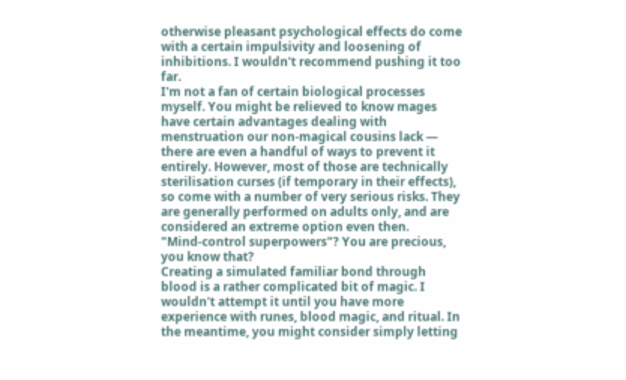otherwise pleasant psychological effects do come with a certain impulsivity and loosening of inhibitions. I wouldn't recommend pushing it too far.
I'm not a fan of certain biological processes myself. You might be relieved to know mages have certain advantages dealing with menstruation our non-magical cousins lack — there are even a handful of ways to prevent it entirely. However, most of those are technically sterilisation curses (if temporary in their effects), so come with a number of very serious risks. They are generally performed on adults only, and are considered an extreme option even then.
"Mind-control superpowers"? You are precious, you know that?
Creating a simulated familiar bond through blood is a rather complicated bit of magic. I wouldn't attempt it until you have more experience with runes, blood magic, and ritual. In the meantime, you might consider simply letting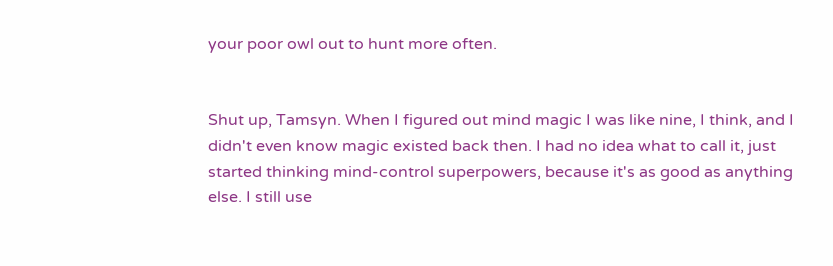your poor owl out to hunt more often.


Shut up, Tamsyn. When I figured out mind magic I was like nine, I think, and I didn't even know magic existed back then. I had no idea what to call it, just started thinking mind-control superpowers, because it's as good as anything else. I still use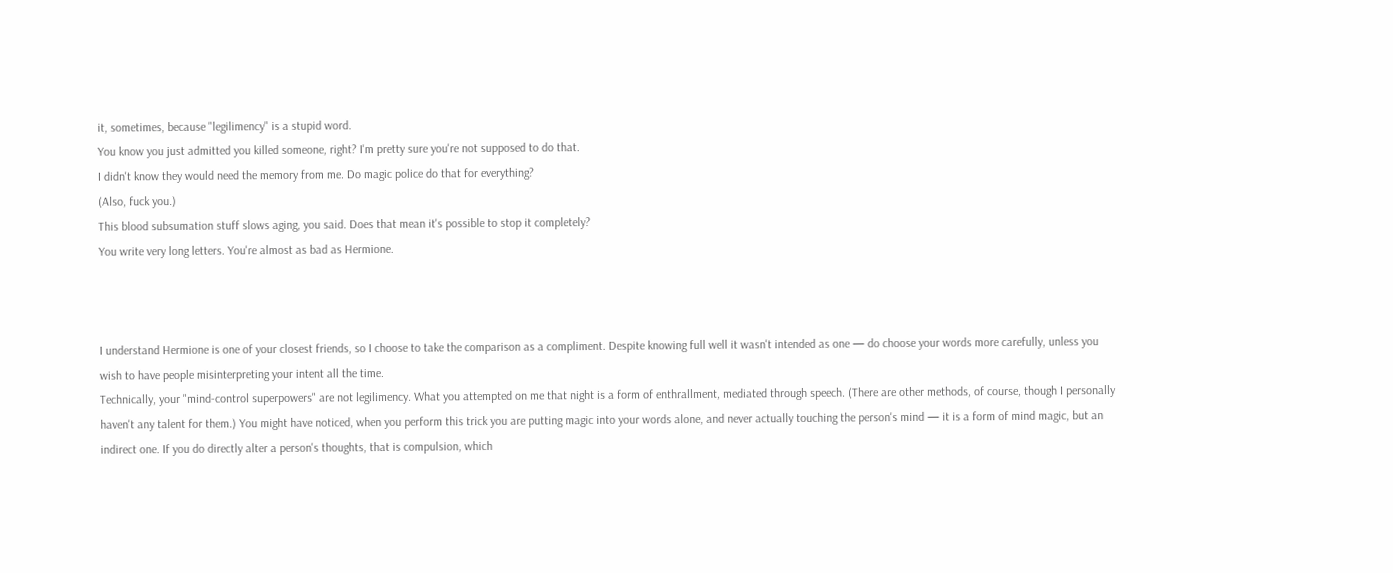it, sometimes, because "legilimency" is a stupid word.
You know you just admitted you killed someone, right? I'm pretty sure you're not supposed to do that.
I didn't know they would need the memory from me. Do magic police do that for everything?
(Also, fuck you.)
This blood subsumation stuff slows aging, you said. Does that mean it's possible to stop it completely?
You write very long letters. You're almost as bad as Hermione.



I understand Hermione is one of your closest friends, so I choose to take the comparison as a compliment. Despite knowing full well it wasn't intended as one — do choose your words more carefully, unless you wish to have people misinterpreting your intent all the time.
Technically, your "mind-control superpowers" are not legilimency. What you attempted on me that night is a form of enthrallment, mediated through speech. (There are other methods, of course, though I personally haven't any talent for them.) You might have noticed, when you perform this trick you are putting magic into your words alone, and never actually touching the person's mind — it is a form of mind magic, but an indirect one. If you do directly alter a person's thoughts, that is compulsion, which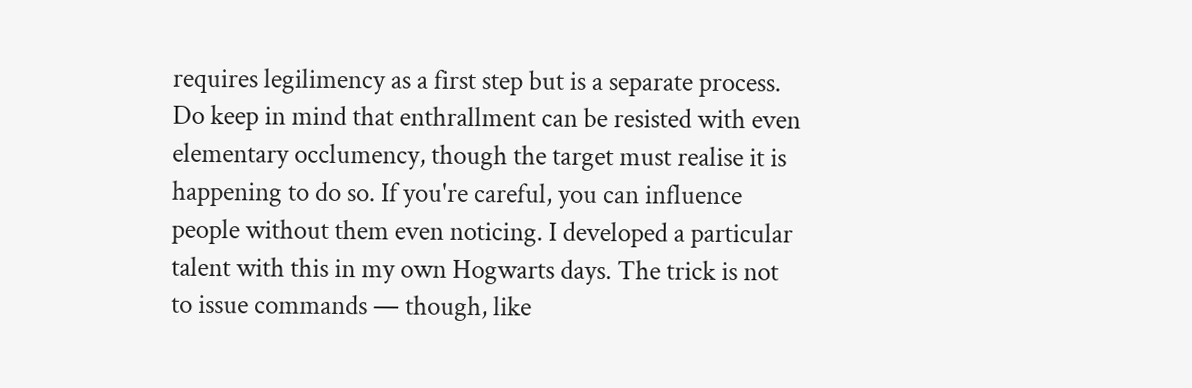requires legilimency as a first step but is a separate process.
Do keep in mind that enthrallment can be resisted with even elementary occlumency, though the target must realise it is happening to do so. If you're careful, you can influence people without them even noticing. I developed a particular talent with this in my own Hogwarts days. The trick is not to issue commands — though, like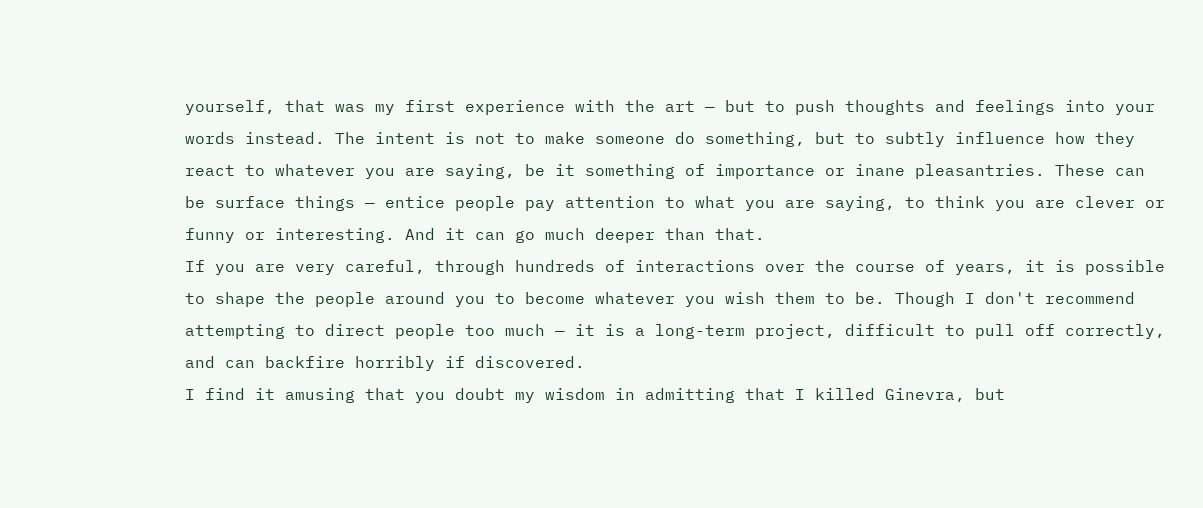yourself, that was my first experience with the art — but to push thoughts and feelings into your words instead. The intent is not to make someone do something, but to subtly influence how they react to whatever you are saying, be it something of importance or inane pleasantries. These can be surface things — entice people pay attention to what you are saying, to think you are clever or funny or interesting. And it can go much deeper than that.
If you are very careful, through hundreds of interactions over the course of years, it is possible to shape the people around you to become whatever you wish them to be. Though I don't recommend attempting to direct people too much — it is a long-term project, difficult to pull off correctly, and can backfire horribly if discovered.
I find it amusing that you doubt my wisdom in admitting that I killed Ginevra, but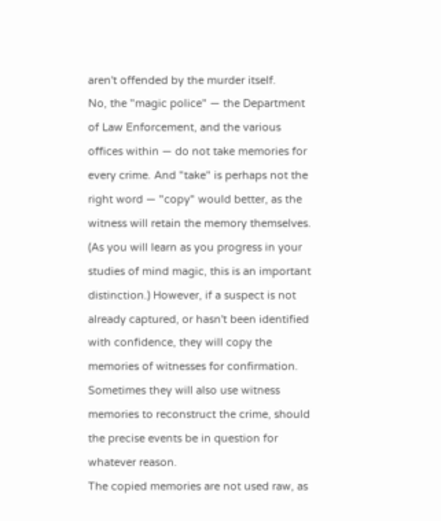aren't offended by the murder itself.
No, the "magic police" — the Department of Law Enforcement, and the various offices within — do not take memories for every crime. And "take" is perhaps not the right word — "copy" would better, as the witness will retain the memory themselves. (As you will learn as you progress in your studies of mind magic, this is an important distinction.) However, if a suspect is not already captured, or hasn't been identified with confidence, they will copy the memories of witnesses for confirmation. Sometimes they will also use witness memories to reconstruct the crime, should the precise events be in question for whatever reason.
The copied memories are not used raw, as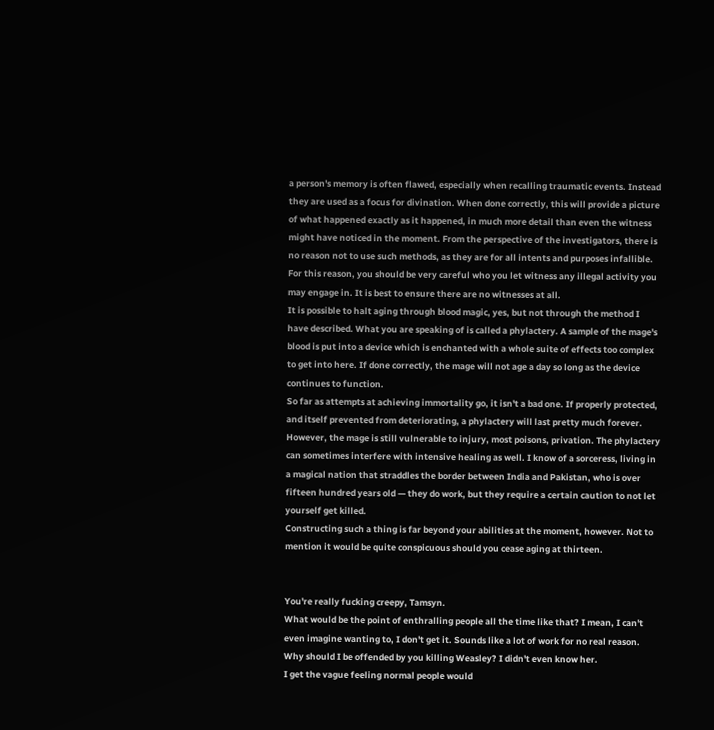a person's memory is often flawed, especially when recalling traumatic events. Instead they are used as a focus for divination. When done correctly, this will provide a picture of what happened exactly as it happened, in much more detail than even the witness might have noticed in the moment. From the perspective of the investigators, there is no reason not to use such methods, as they are for all intents and purposes infallible.
For this reason, you should be very careful who you let witness any illegal activity you may engage in. It is best to ensure there are no witnesses at all.
It is possible to halt aging through blood magic, yes, but not through the method I have described. What you are speaking of is called a phylactery. A sample of the mage's blood is put into a device which is enchanted with a whole suite of effects too complex to get into here. If done correctly, the mage will not age a day so long as the device continues to function.
So far as attempts at achieving immortality go, it isn't a bad one. If properly protected, and itself prevented from deteriorating, a phylactery will last pretty much forever. However, the mage is still vulnerable to injury, most poisons, privation. The phylactery can sometimes interfere with intensive healing as well. I know of a sorceress, living in a magical nation that straddles the border between India and Pakistan, who is over fifteen hundred years old — they do work, but they require a certain caution to not let yourself get killed.
Constructing such a thing is far beyond your abilities at the moment, however. Not to mention it would be quite conspicuous should you cease aging at thirteen.


You're really fucking creepy, Tamsyn.
What would be the point of enthralling people all the time like that? I mean, I can't even imagine wanting to, I don't get it. Sounds like a lot of work for no real reason.
Why should I be offended by you killing Weasley? I didn't even know her.
I get the vague feeling normal people would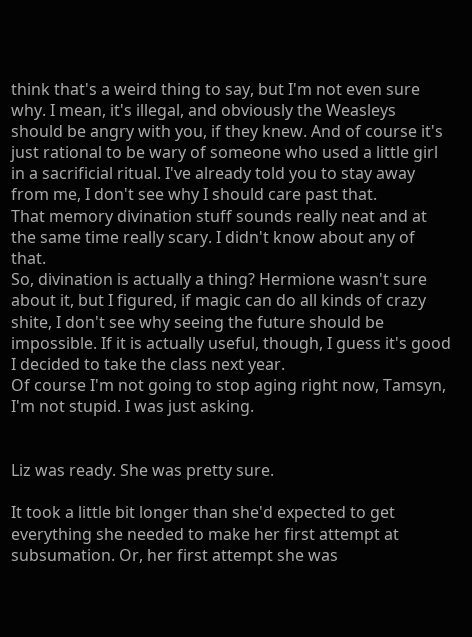think that's a weird thing to say, but I'm not even sure why. I mean, it's illegal, and obviously the Weasleys should be angry with you, if they knew. And of course it's just rational to be wary of someone who used a little girl in a sacrificial ritual. I've already told you to stay away from me, I don't see why I should care past that.
That memory divination stuff sounds really neat and at the same time really scary. I didn't know about any of that.
So, divination is actually a thing? Hermione wasn't sure about it, but I figured, if magic can do all kinds of crazy shite, I don't see why seeing the future should be impossible. If it is actually useful, though, I guess it's good I decided to take the class next year.
Of course I'm not going to stop aging right now, Tamsyn, I'm not stupid. I was just asking.


Liz was ready. She was pretty sure.

It took a little bit longer than she'd expected to get everything she needed to make her first attempt at subsumation. Or, her first attempt she was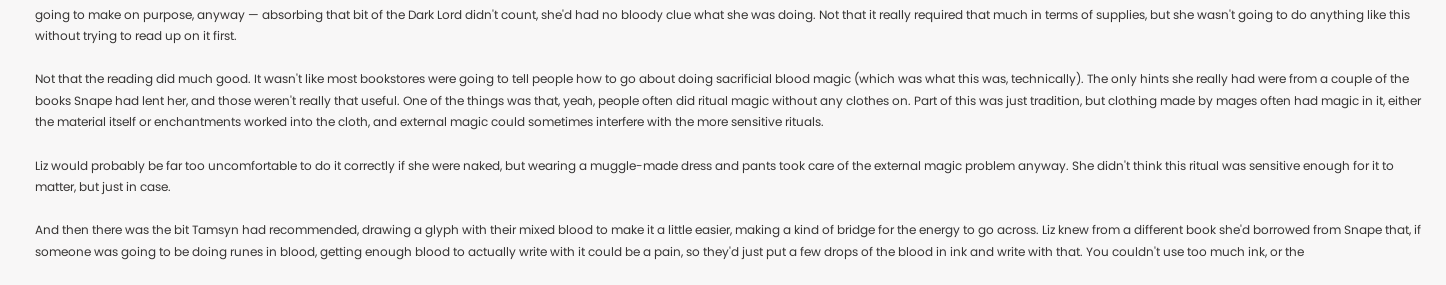going to make on purpose, anyway — absorbing that bit of the Dark Lord didn't count, she'd had no bloody clue what she was doing. Not that it really required that much in terms of supplies, but she wasn't going to do anything like this without trying to read up on it first.

Not that the reading did much good. It wasn't like most bookstores were going to tell people how to go about doing sacrificial blood magic (which was what this was, technically). The only hints she really had were from a couple of the books Snape had lent her, and those weren't really that useful. One of the things was that, yeah, people often did ritual magic without any clothes on. Part of this was just tradition, but clothing made by mages often had magic in it, either the material itself or enchantments worked into the cloth, and external magic could sometimes interfere with the more sensitive rituals.

Liz would probably be far too uncomfortable to do it correctly if she were naked, but wearing a muggle-made dress and pants took care of the external magic problem anyway. She didn't think this ritual was sensitive enough for it to matter, but just in case.

And then there was the bit Tamsyn had recommended, drawing a glyph with their mixed blood to make it a little easier, making a kind of bridge for the energy to go across. Liz knew from a different book she'd borrowed from Snape that, if someone was going to be doing runes in blood, getting enough blood to actually write with it could be a pain, so they'd just put a few drops of the blood in ink and write with that. You couldn't use too much ink, or the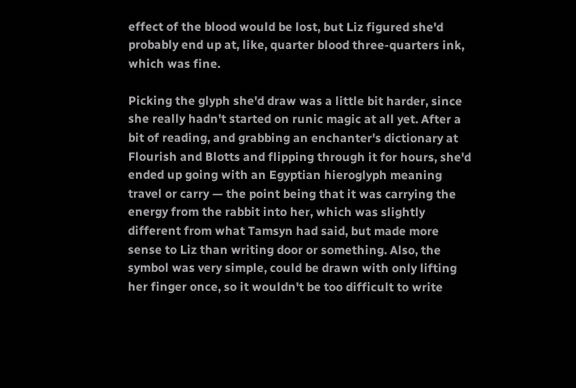effect of the blood would be lost, but Liz figured she'd probably end up at, like, quarter blood three-quarters ink, which was fine.

Picking the glyph she'd draw was a little bit harder, since she really hadn't started on runic magic at all yet. After a bit of reading, and grabbing an enchanter's dictionary at Flourish and Blotts and flipping through it for hours, she'd ended up going with an Egyptian hieroglyph meaning travel or carry — the point being that it was carrying the energy from the rabbit into her, which was slightly different from what Tamsyn had said, but made more sense to Liz than writing door or something. Also, the symbol was very simple, could be drawn with only lifting her finger once, so it wouldn't be too difficult to write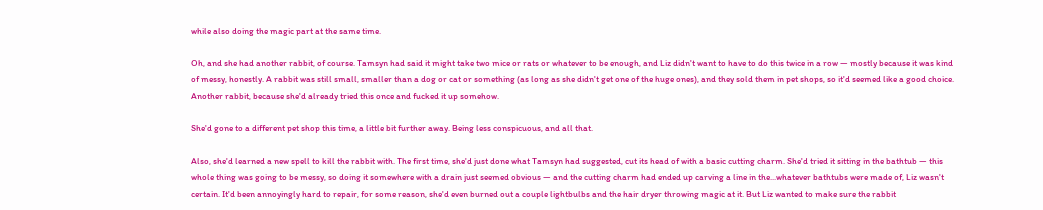while also doing the magic part at the same time.

Oh, and she had another rabbit, of course. Tamsyn had said it might take two mice or rats or whatever to be enough, and Liz didn't want to have to do this twice in a row — mostly because it was kind of messy, honestly. A rabbit was still small, smaller than a dog or cat or something (as long as she didn't get one of the huge ones), and they sold them in pet shops, so it'd seemed like a good choice. Another rabbit, because she'd already tried this once and fucked it up somehow.

She'd gone to a different pet shop this time, a little bit further away. Being less conspicuous, and all that.

Also, she'd learned a new spell to kill the rabbit with. The first time, she'd just done what Tamsyn had suggested, cut its head of with a basic cutting charm. She'd tried it sitting in the bathtub — this whole thing was going to be messy, so doing it somewhere with a drain just seemed obvious — and the cutting charm had ended up carving a line in the...whatever bathtubs were made of, Liz wasn't certain. It'd been annoyingly hard to repair, for some reason, she'd even burned out a couple lightbulbs and the hair dryer throwing magic at it. But Liz wanted to make sure the rabbit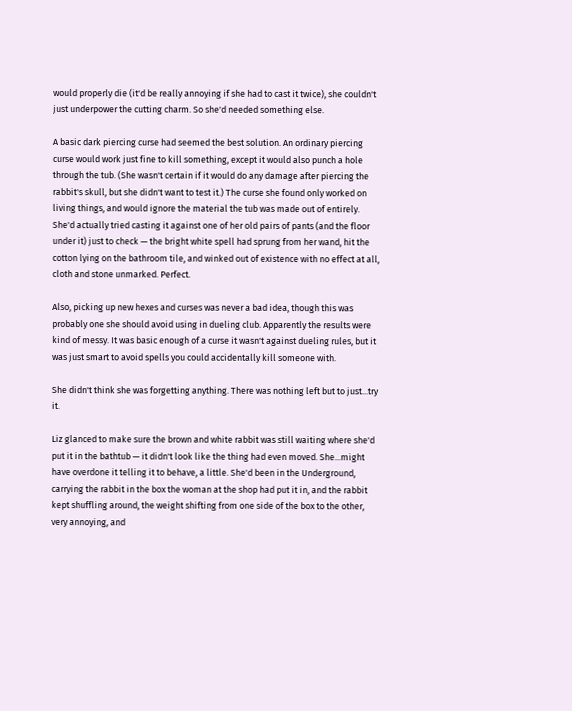would properly die (it'd be really annoying if she had to cast it twice), she couldn't just underpower the cutting charm. So she'd needed something else.

A basic dark piercing curse had seemed the best solution. An ordinary piercing curse would work just fine to kill something, except it would also punch a hole through the tub. (She wasn't certain if it would do any damage after piercing the rabbit's skull, but she didn't want to test it.) The curse she found only worked on living things, and would ignore the material the tub was made out of entirely. She'd actually tried casting it against one of her old pairs of pants (and the floor under it) just to check — the bright white spell had sprung from her wand, hit the cotton lying on the bathroom tile, and winked out of existence with no effect at all, cloth and stone unmarked. Perfect.

Also, picking up new hexes and curses was never a bad idea, though this was probably one she should avoid using in dueling club. Apparently the results were kind of messy. It was basic enough of a curse it wasn't against dueling rules, but it was just smart to avoid spells you could accidentally kill someone with.

She didn't think she was forgetting anything. There was nothing left but to just...try it.

Liz glanced to make sure the brown and white rabbit was still waiting where she'd put it in the bathtub — it didn't look like the thing had even moved. She...might have overdone it telling it to behave, a little. She'd been in the Underground, carrying the rabbit in the box the woman at the shop had put it in, and the rabbit kept shuffling around, the weight shifting from one side of the box to the other, very annoying, and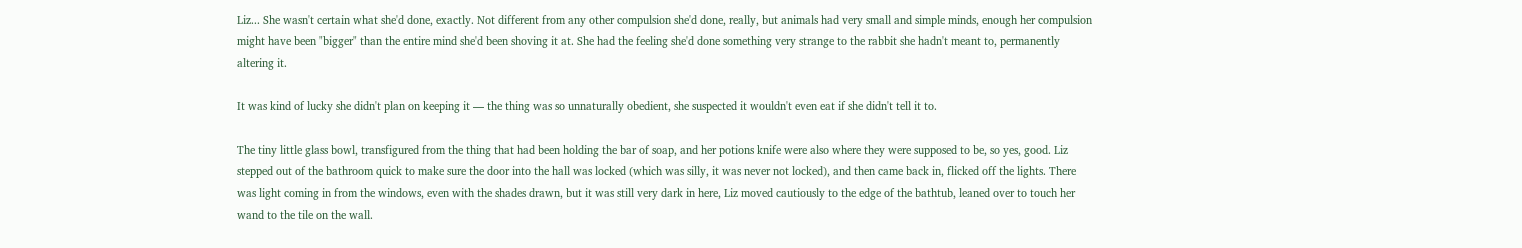Liz... She wasn't certain what she'd done, exactly. Not different from any other compulsion she'd done, really, but animals had very small and simple minds, enough her compulsion might have been "bigger" than the entire mind she'd been shoving it at. She had the feeling she'd done something very strange to the rabbit she hadn't meant to, permanently altering it.

It was kind of lucky she didn't plan on keeping it — the thing was so unnaturally obedient, she suspected it wouldn't even eat if she didn't tell it to.

The tiny little glass bowl, transfigured from the thing that had been holding the bar of soap, and her potions knife were also where they were supposed to be, so yes, good. Liz stepped out of the bathroom quick to make sure the door into the hall was locked (which was silly, it was never not locked), and then came back in, flicked off the lights. There was light coming in from the windows, even with the shades drawn, but it was still very dark in here, Liz moved cautiously to the edge of the bathtub, leaned over to touch her wand to the tile on the wall.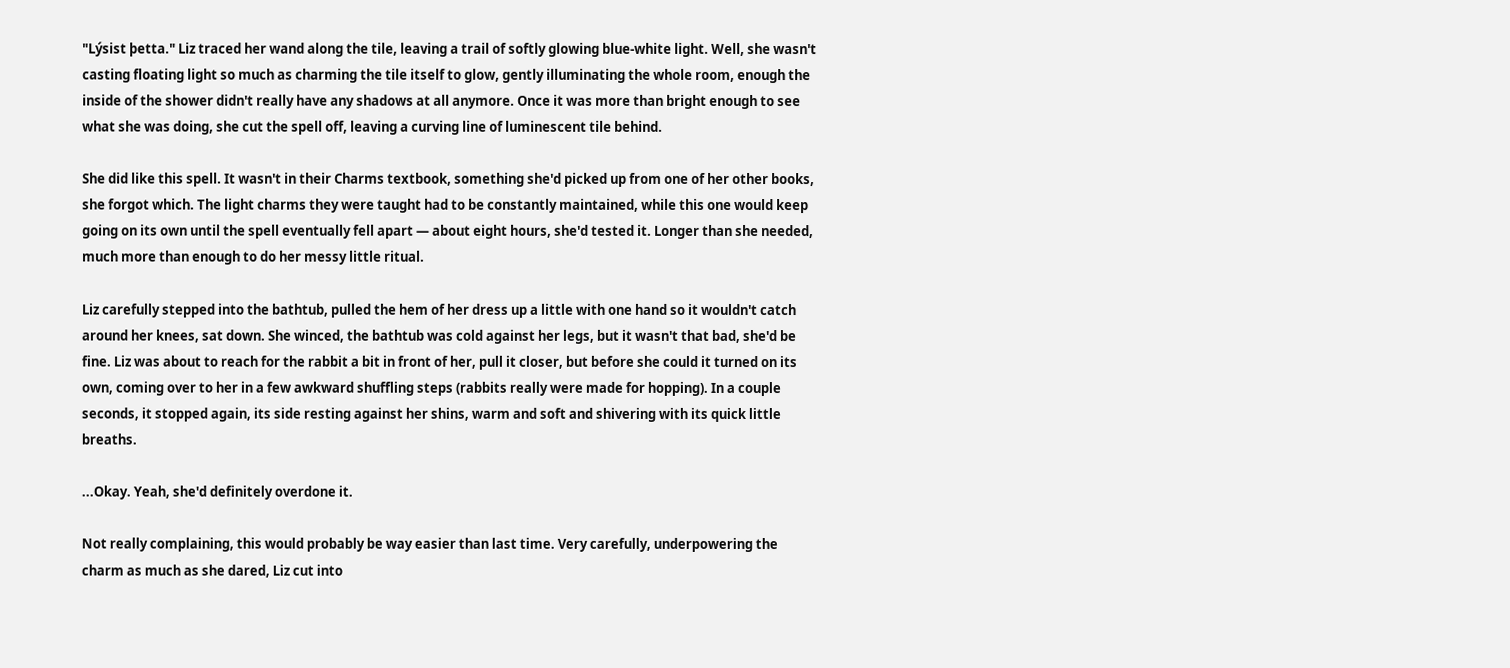"Lýsist þetta." Liz traced her wand along the tile, leaving a trail of softly glowing blue-white light. Well, she wasn't casting floating light so much as charming the tile itself to glow, gently illuminating the whole room, enough the inside of the shower didn't really have any shadows at all anymore. Once it was more than bright enough to see what she was doing, she cut the spell off, leaving a curving line of luminescent tile behind.

She did like this spell. It wasn't in their Charms textbook, something she'd picked up from one of her other books, she forgot which. The light charms they were taught had to be constantly maintained, while this one would keep going on its own until the spell eventually fell apart — about eight hours, she'd tested it. Longer than she needed, much more than enough to do her messy little ritual.

Liz carefully stepped into the bathtub, pulled the hem of her dress up a little with one hand so it wouldn't catch around her knees, sat down. She winced, the bathtub was cold against her legs, but it wasn't that bad, she'd be fine. Liz was about to reach for the rabbit a bit in front of her, pull it closer, but before she could it turned on its own, coming over to her in a few awkward shuffling steps (rabbits really were made for hopping). In a couple seconds, it stopped again, its side resting against her shins, warm and soft and shivering with its quick little breaths.

...Okay. Yeah, she'd definitely overdone it.

Not really complaining, this would probably be way easier than last time. Very carefully, underpowering the charm as much as she dared, Liz cut into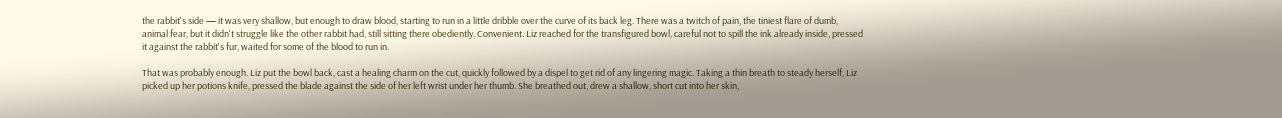the rabbit's side — it was very shallow, but enough to draw blood, starting to run in a little dribble over the curve of its back leg. There was a twitch of pain, the tiniest flare of dumb, animal fear, but it didn't struggle like the other rabbit had, still sitting there obediently. Convenient. Liz reached for the transfigured bowl, careful not to spill the ink already inside, pressed it against the rabbit's fur, waited for some of the blood to run in.

That was probably enough. Liz put the bowl back, cast a healing charm on the cut, quickly followed by a dispel to get rid of any lingering magic. Taking a thin breath to steady herself, Liz picked up her potions knife, pressed the blade against the side of her left wrist under her thumb. She breathed out, drew a shallow, short cut into her skin,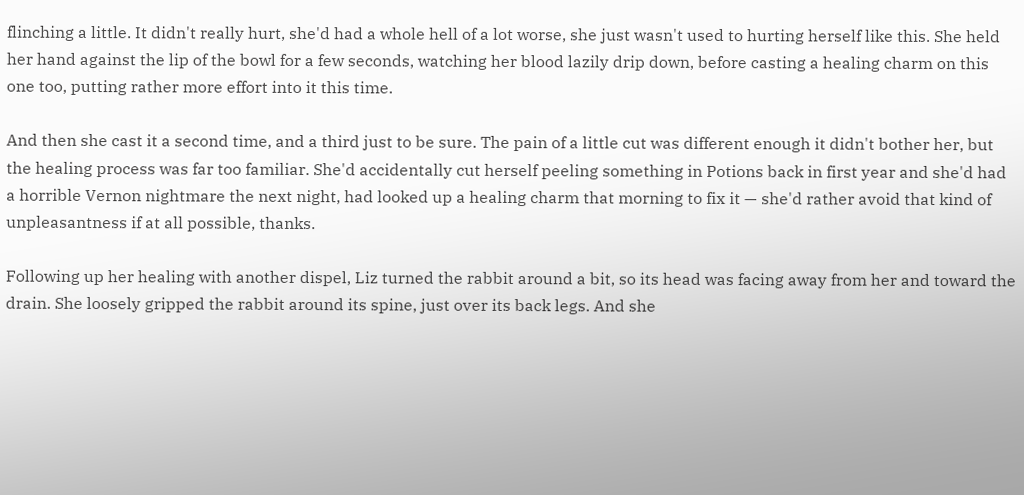flinching a little. It didn't really hurt, she'd had a whole hell of a lot worse, she just wasn't used to hurting herself like this. She held her hand against the lip of the bowl for a few seconds, watching her blood lazily drip down, before casting a healing charm on this one too, putting rather more effort into it this time.

And then she cast it a second time, and a third just to be sure. The pain of a little cut was different enough it didn't bother her, but the healing process was far too familiar. She'd accidentally cut herself peeling something in Potions back in first year and she'd had a horrible Vernon nightmare the next night, had looked up a healing charm that morning to fix it — she'd rather avoid that kind of unpleasantness if at all possible, thanks.

Following up her healing with another dispel, Liz turned the rabbit around a bit, so its head was facing away from her and toward the drain. She loosely gripped the rabbit around its spine, just over its back legs. And she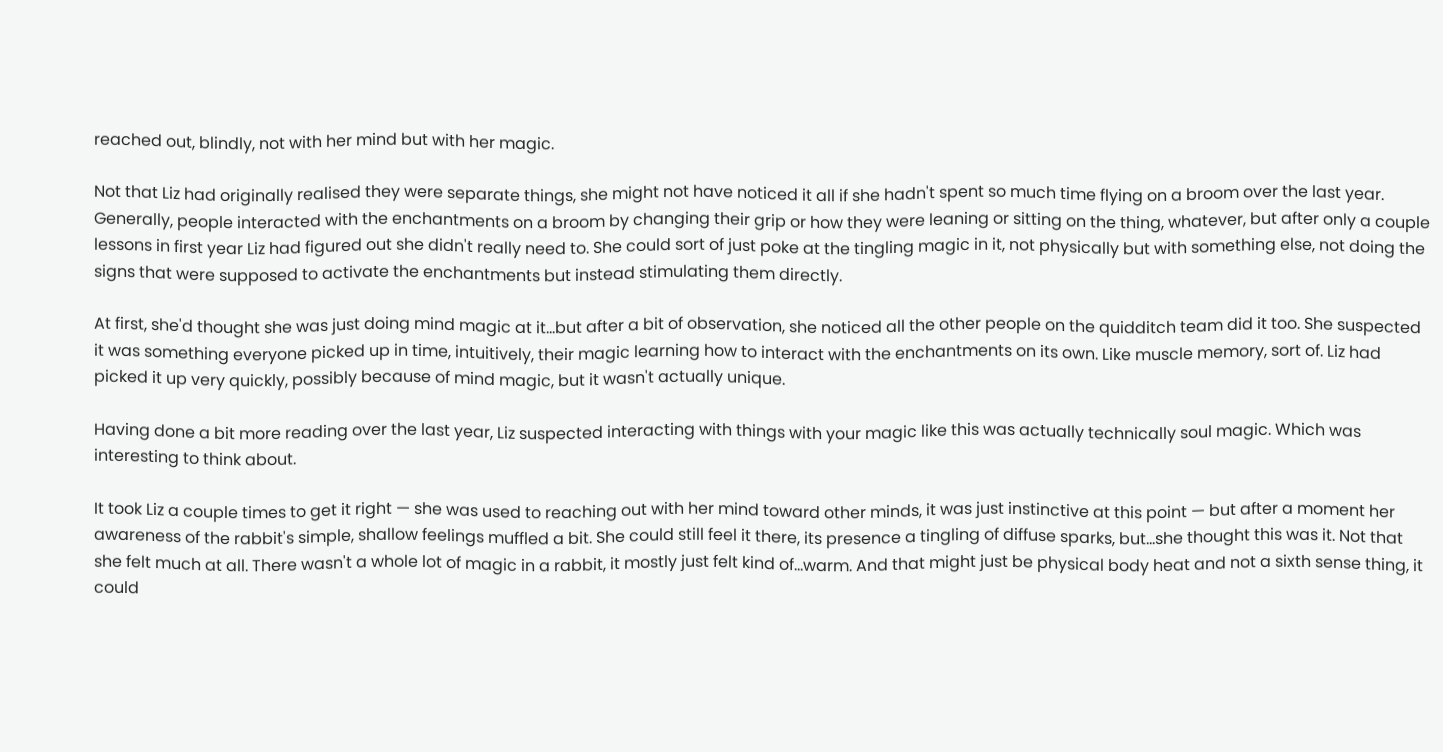reached out, blindly, not with her mind but with her magic.

Not that Liz had originally realised they were separate things, she might not have noticed it all if she hadn't spent so much time flying on a broom over the last year. Generally, people interacted with the enchantments on a broom by changing their grip or how they were leaning or sitting on the thing, whatever, but after only a couple lessons in first year Liz had figured out she didn't really need to. She could sort of just poke at the tingling magic in it, not physically but with something else, not doing the signs that were supposed to activate the enchantments but instead stimulating them directly.

At first, she'd thought she was just doing mind magic at it...but after a bit of observation, she noticed all the other people on the quidditch team did it too. She suspected it was something everyone picked up in time, intuitively, their magic learning how to interact with the enchantments on its own. Like muscle memory, sort of. Liz had picked it up very quickly, possibly because of mind magic, but it wasn't actually unique.

Having done a bit more reading over the last year, Liz suspected interacting with things with your magic like this was actually technically soul magic. Which was interesting to think about.

It took Liz a couple times to get it right — she was used to reaching out with her mind toward other minds, it was just instinctive at this point — but after a moment her awareness of the rabbit's simple, shallow feelings muffled a bit. She could still feel it there, its presence a tingling of diffuse sparks, but...she thought this was it. Not that she felt much at all. There wasn't a whole lot of magic in a rabbit, it mostly just felt kind of...warm. And that might just be physical body heat and not a sixth sense thing, it could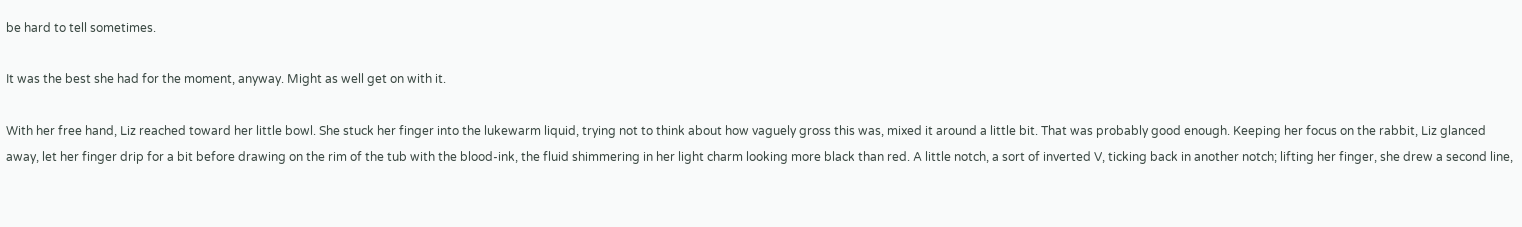be hard to tell sometimes.

It was the best she had for the moment, anyway. Might as well get on with it.

With her free hand, Liz reached toward her little bowl. She stuck her finger into the lukewarm liquid, trying not to think about how vaguely gross this was, mixed it around a little bit. That was probably good enough. Keeping her focus on the rabbit, Liz glanced away, let her finger drip for a bit before drawing on the rim of the tub with the blood-ink, the fluid shimmering in her light charm looking more black than red. A little notch, a sort of inverted V, ticking back in another notch; lifting her finger, she drew a second line,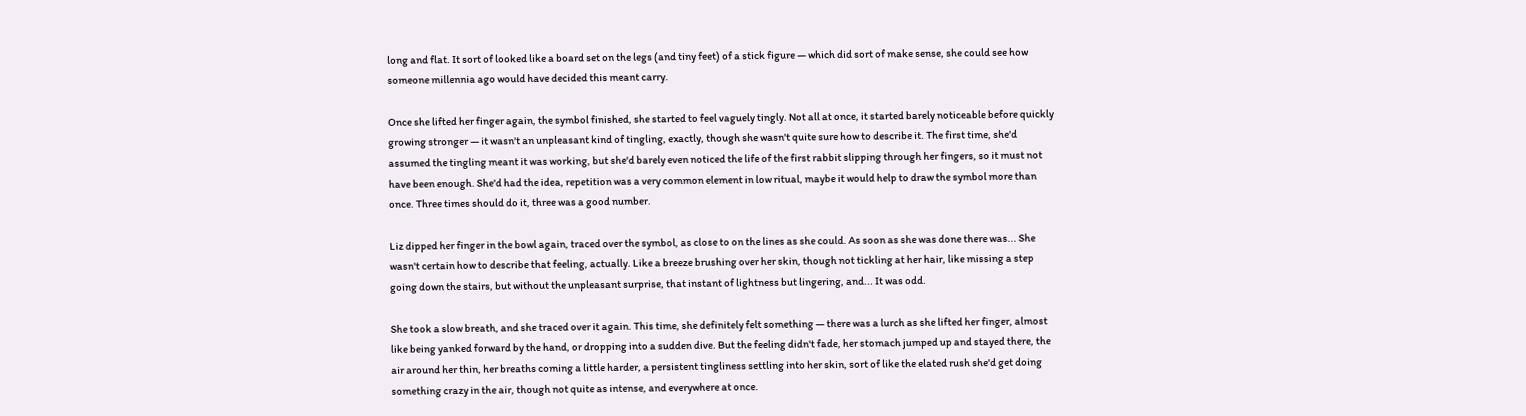long and flat. It sort of looked like a board set on the legs (and tiny feet) of a stick figure — which did sort of make sense, she could see how someone millennia ago would have decided this meant carry.

Once she lifted her finger again, the symbol finished, she started to feel vaguely tingly. Not all at once, it started barely noticeable before quickly growing stronger — it wasn't an unpleasant kind of tingling, exactly, though she wasn't quite sure how to describe it. The first time, she'd assumed the tingling meant it was working, but she'd barely even noticed the life of the first rabbit slipping through her fingers, so it must not have been enough. She'd had the idea, repetition was a very common element in low ritual, maybe it would help to draw the symbol more than once. Three times should do it, three was a good number.

Liz dipped her finger in the bowl again, traced over the symbol, as close to on the lines as she could. As soon as she was done there was... She wasn't certain how to describe that feeling, actually. Like a breeze brushing over her skin, though not tickling at her hair, like missing a step going down the stairs, but without the unpleasant surprise, that instant of lightness but lingering, and... It was odd.

She took a slow breath, and she traced over it again. This time, she definitely felt something — there was a lurch as she lifted her finger, almost like being yanked forward by the hand, or dropping into a sudden dive. But the feeling didn't fade, her stomach jumped up and stayed there, the air around her thin, her breaths coming a little harder, a persistent tingliness settling into her skin, sort of like the elated rush she'd get doing something crazy in the air, though not quite as intense, and everywhere at once.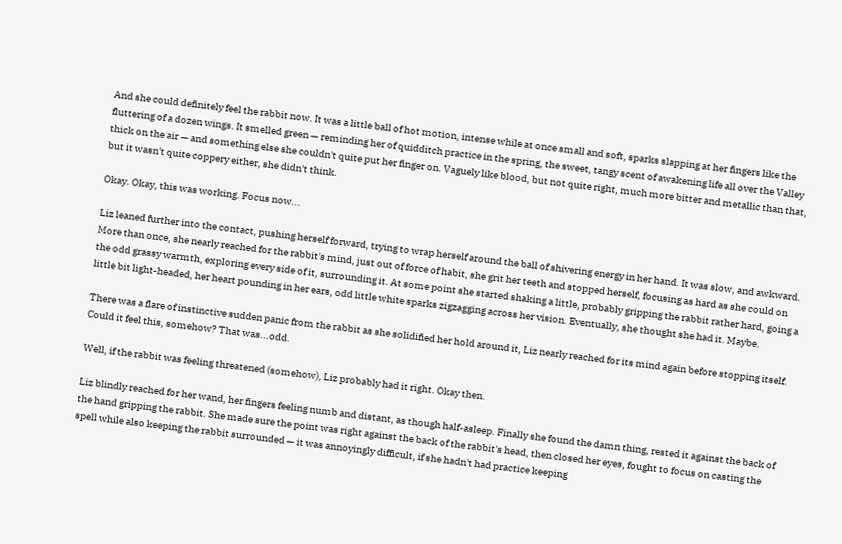And she could definitely feel the rabbit now. It was a little ball of hot motion, intense while at once small and soft, sparks slapping at her fingers like the fluttering of a dozen wings. It smelled green — reminding her of quidditch practice in the spring, the sweet, tangy scent of awakening life all over the Valley thick on the air — and something else she couldn't quite put her finger on. Vaguely like blood, but not quite right, much more bitter and metallic than that, but it wasn't quite coppery either, she didn't think.

Okay. Okay, this was working. Focus now...

Liz leaned further into the contact, pushing herself forward, trying to wrap herself around the ball of shivering energy in her hand. It was slow, and awkward. More than once, she nearly reached for the rabbit's mind, just out of force of habit, she grit her teeth and stopped herself, focusing as hard as she could on the odd grassy warmth, exploring every side of it, surrounding it. At some point she started shaking a little, probably gripping the rabbit rather hard, going a little bit light-headed, her heart pounding in her ears, odd little white sparks zigzagging across her vision. Eventually, she thought she had it. Maybe.

There was a flare of instinctive sudden panic from the rabbit as she solidified her hold around it, Liz nearly reached for its mind again before stopping itself. Could it feel this, somehow? That was...odd.

Well, if the rabbit was feeling threatened (somehow), Liz probably had it right. Okay then.

Liz blindly reached for her wand, her fingers feeling numb and distant, as though half-asleep. Finally she found the damn thing, rested it against the back of the hand gripping the rabbit. She made sure the point was right against the back of the rabbit's head, then closed her eyes, fought to focus on casting the spell while also keeping the rabbit surrounded — it was annoyingly difficult, if she hadn't had practice keeping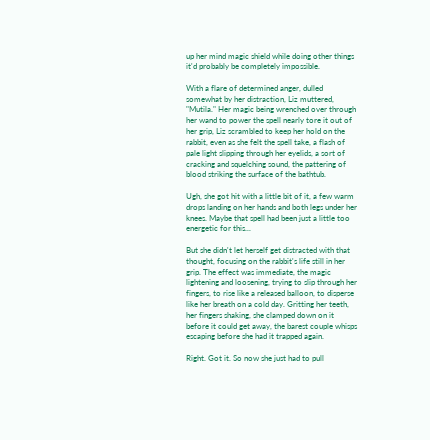up her mind magic shield while doing other things it'd probably be completely impossible.

With a flare of determined anger, dulled somewhat by her distraction, Liz muttered, "Mutila." Her magic being wrenched over through her wand to power the spell nearly tore it out of her grip, Liz scrambled to keep her hold on the rabbit, even as she felt the spell take, a flash of pale light slipping through her eyelids, a sort of cracking and squelching sound, the pattering of blood striking the surface of the bathtub.

Ugh, she got hit with a little bit of it, a few warm drops landing on her hands and both legs under her knees. Maybe that spell had been just a little too energetic for this...

But she didn't let herself get distracted with that thought, focusing on the rabbit's life still in her grip. The effect was immediate, the magic lightening and loosening, trying to slip through her fingers, to rise like a released balloon, to disperse like her breath on a cold day. Gritting her teeth, her fingers shaking, she clamped down on it before it could get away, the barest couple whisps escaping before she had it trapped again.

Right. Got it. So now she just had to pull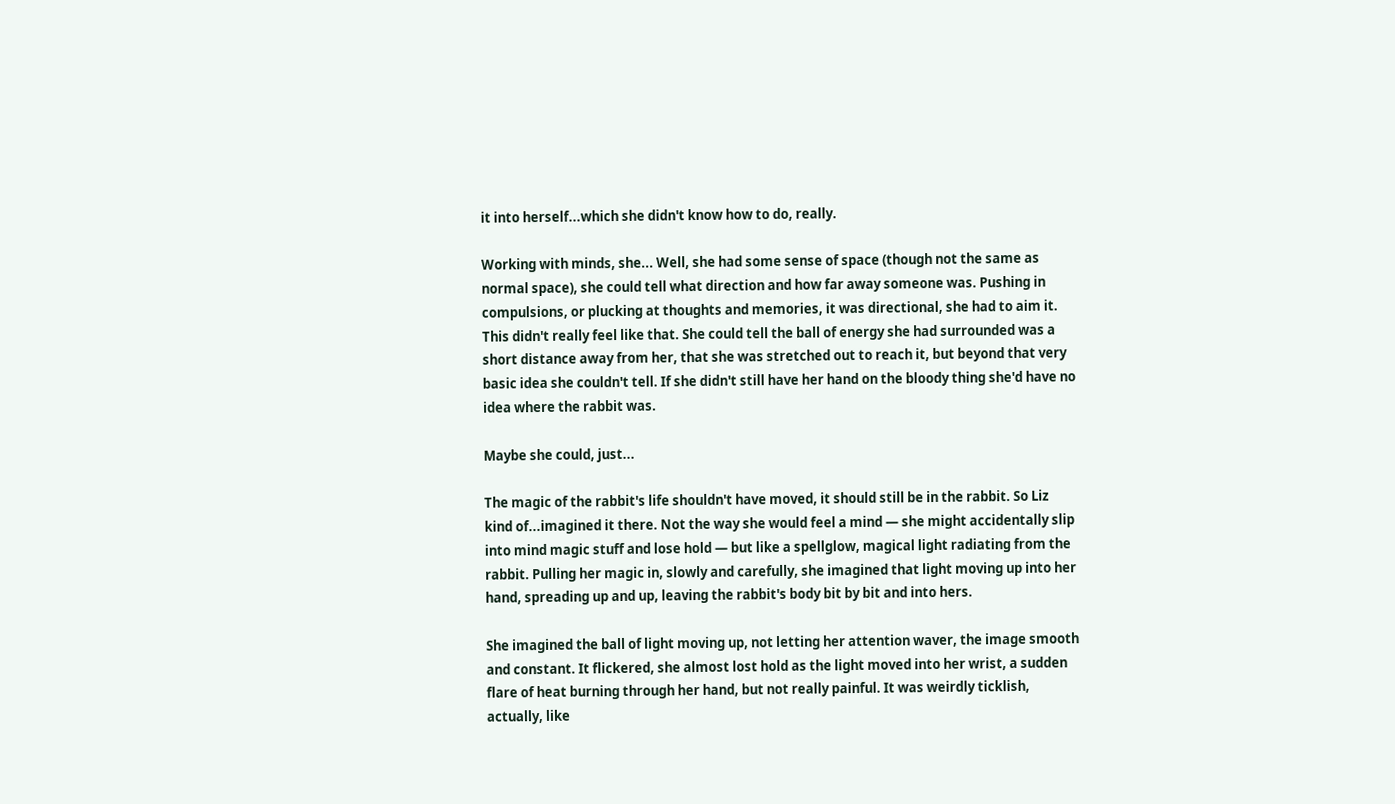it into herself...which she didn't know how to do, really.

Working with minds, she... Well, she had some sense of space (though not the same as normal space), she could tell what direction and how far away someone was. Pushing in compulsions, or plucking at thoughts and memories, it was directional, she had to aim it. This didn't really feel like that. She could tell the ball of energy she had surrounded was a short distance away from her, that she was stretched out to reach it, but beyond that very basic idea she couldn't tell. If she didn't still have her hand on the bloody thing she'd have no idea where the rabbit was.

Maybe she could, just...

The magic of the rabbit's life shouldn't have moved, it should still be in the rabbit. So Liz kind of...imagined it there. Not the way she would feel a mind — she might accidentally slip into mind magic stuff and lose hold — but like a spellglow, magical light radiating from the rabbit. Pulling her magic in, slowly and carefully, she imagined that light moving up into her hand, spreading up and up, leaving the rabbit's body bit by bit and into hers.

She imagined the ball of light moving up, not letting her attention waver, the image smooth and constant. It flickered, she almost lost hold as the light moved into her wrist, a sudden flare of heat burning through her hand, but not really painful. It was weirdly ticklish, actually, like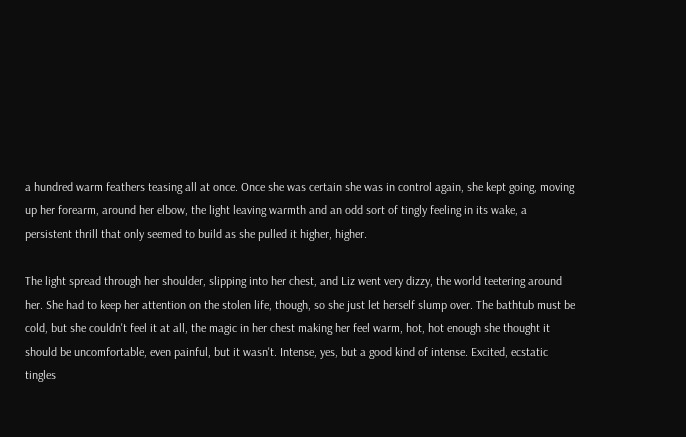a hundred warm feathers teasing all at once. Once she was certain she was in control again, she kept going, moving up her forearm, around her elbow, the light leaving warmth and an odd sort of tingly feeling in its wake, a persistent thrill that only seemed to build as she pulled it higher, higher.

The light spread through her shoulder, slipping into her chest, and Liz went very dizzy, the world teetering around her. She had to keep her attention on the stolen life, though, so she just let herself slump over. The bathtub must be cold, but she couldn't feel it at all, the magic in her chest making her feel warm, hot, hot enough she thought it should be uncomfortable, even painful, but it wasn't. Intense, yes, but a good kind of intense. Excited, ecstatic tingles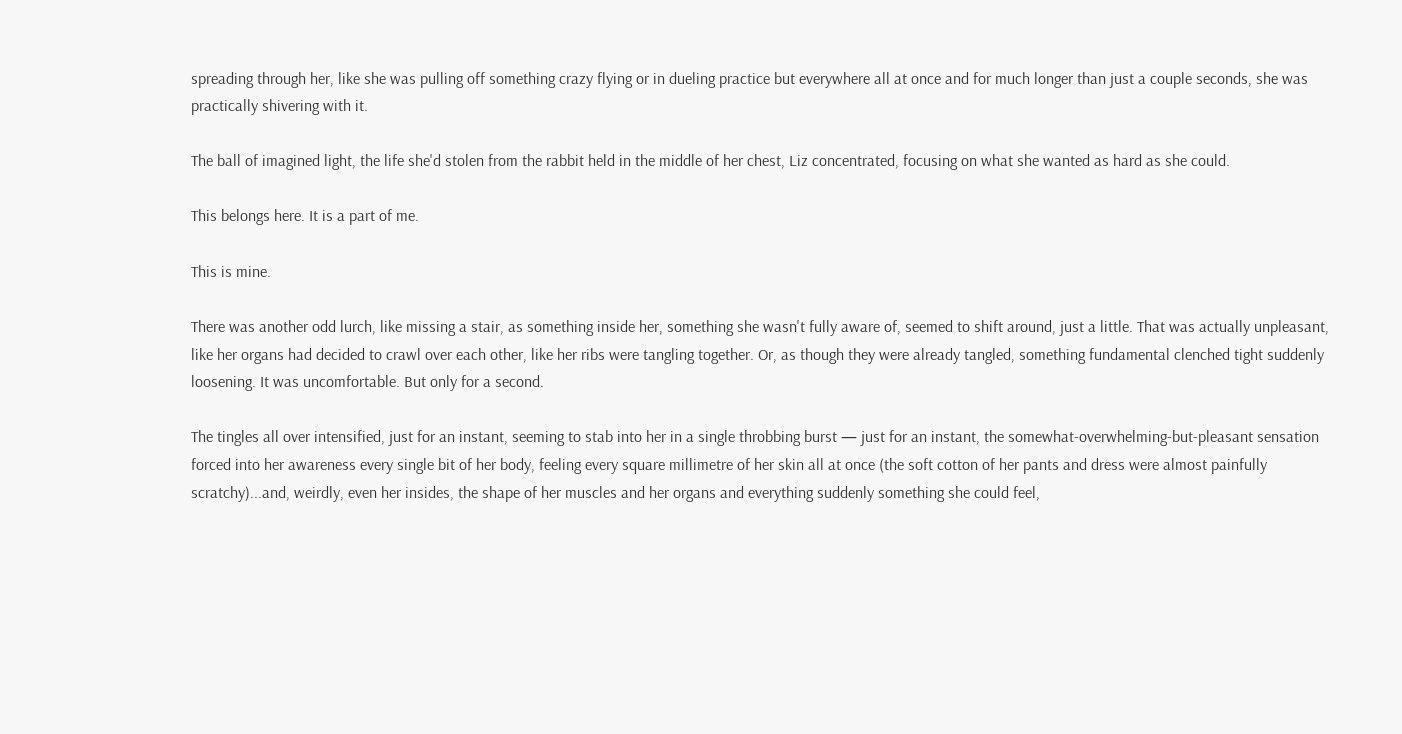spreading through her, like she was pulling off something crazy flying or in dueling practice but everywhere all at once and for much longer than just a couple seconds, she was practically shivering with it.

The ball of imagined light, the life she'd stolen from the rabbit held in the middle of her chest, Liz concentrated, focusing on what she wanted as hard as she could.

This belongs here. It is a part of me.

This is mine.

There was another odd lurch, like missing a stair, as something inside her, something she wasn't fully aware of, seemed to shift around, just a little. That was actually unpleasant, like her organs had decided to crawl over each other, like her ribs were tangling together. Or, as though they were already tangled, something fundamental clenched tight suddenly loosening. It was uncomfortable. But only for a second.

The tingles all over intensified, just for an instant, seeming to stab into her in a single throbbing burst — just for an instant, the somewhat-overwhelming-but-pleasant sensation forced into her awareness every single bit of her body, feeling every square millimetre of her skin all at once (the soft cotton of her pants and dress were almost painfully scratchy)...and, weirdly, even her insides, the shape of her muscles and her organs and everything suddenly something she could feel,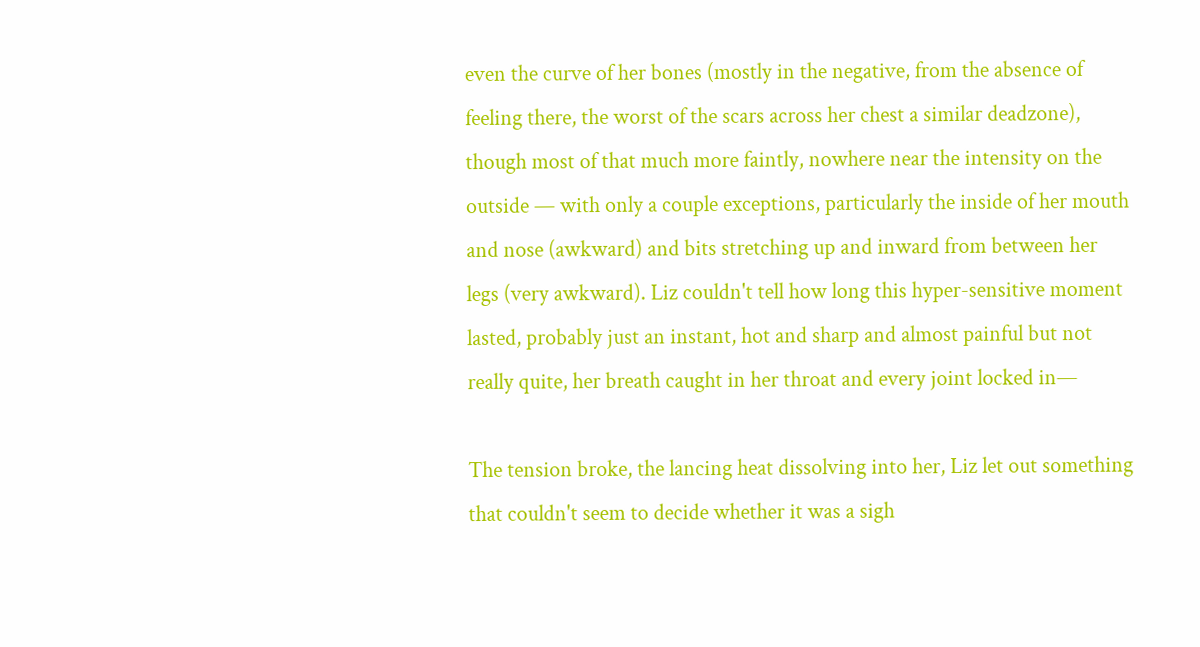even the curve of her bones (mostly in the negative, from the absence of feeling there, the worst of the scars across her chest a similar deadzone), though most of that much more faintly, nowhere near the intensity on the outside — with only a couple exceptions, particularly the inside of her mouth and nose (awkward) and bits stretching up and inward from between her legs (very awkward). Liz couldn't tell how long this hyper-sensitive moment lasted, probably just an instant, hot and sharp and almost painful but not really quite, her breath caught in her throat and every joint locked in—

The tension broke, the lancing heat dissolving into her, Liz let out something that couldn't seem to decide whether it was a sigh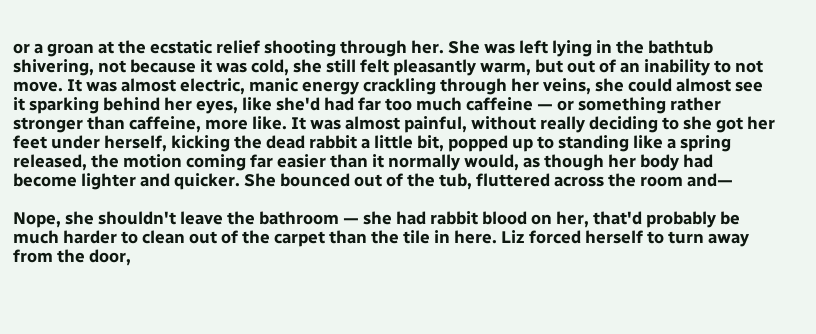or a groan at the ecstatic relief shooting through her. She was left lying in the bathtub shivering, not because it was cold, she still felt pleasantly warm, but out of an inability to not move. It was almost electric, manic energy crackling through her veins, she could almost see it sparking behind her eyes, like she'd had far too much caffeine — or something rather stronger than caffeine, more like. It was almost painful, without really deciding to she got her feet under herself, kicking the dead rabbit a little bit, popped up to standing like a spring released, the motion coming far easier than it normally would, as though her body had become lighter and quicker. She bounced out of the tub, fluttered across the room and—

Nope, she shouldn't leave the bathroom — she had rabbit blood on her, that'd probably be much harder to clean out of the carpet than the tile in here. Liz forced herself to turn away from the door,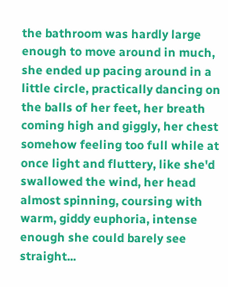the bathroom was hardly large enough to move around in much, she ended up pacing around in a little circle, practically dancing on the balls of her feet, her breath coming high and giggly, her chest somehow feeling too full while at once light and fluttery, like she'd swallowed the wind, her head almost spinning, coursing with warm, giddy euphoria, intense enough she could barely see straight...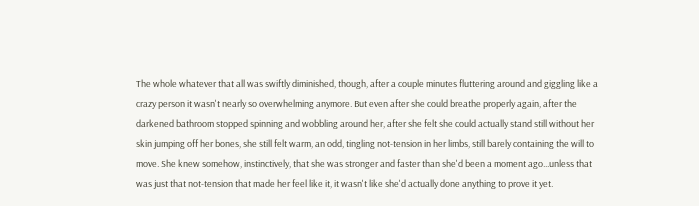The whole whatever that all was swiftly diminished, though, after a couple minutes fluttering around and giggling like a crazy person it wasn't nearly so overwhelming anymore. But even after she could breathe properly again, after the darkened bathroom stopped spinning and wobbling around her, after she felt she could actually stand still without her skin jumping off her bones, she still felt warm, an odd, tingling not-tension in her limbs, still barely containing the will to move. She knew somehow, instinctively, that she was stronger and faster than she'd been a moment ago...unless that was just that not-tension that made her feel like it, it wasn't like she'd actually done anything to prove it yet.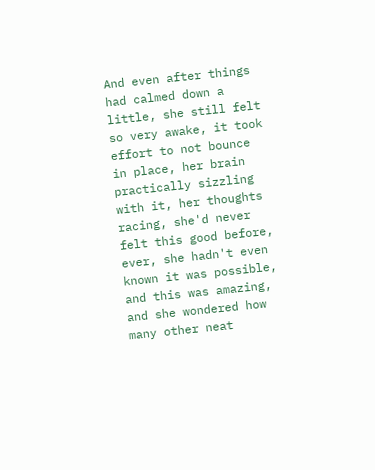And even after things had calmed down a little, she still felt so very awake, it took effort to not bounce in place, her brain practically sizzling with it, her thoughts racing, she'd never felt this good before, ever, she hadn't even known it was possible, and this was amazing, and she wondered how many other neat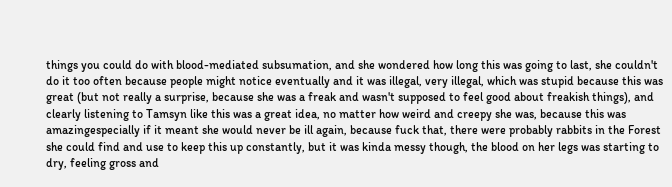things you could do with blood-mediated subsumation, and she wondered how long this was going to last, she couldn't do it too often because people might notice eventually and it was illegal, very illegal, which was stupid because this was great (but not really a surprise, because she was a freak and wasn't supposed to feel good about freakish things), and clearly listening to Tamsyn like this was a great idea, no matter how weird and creepy she was, because this was amazingespecially if it meant she would never be ill again, because fuck that, there were probably rabbits in the Forest she could find and use to keep this up constantly, but it was kinda messy though, the blood on her legs was starting to dry, feeling gross and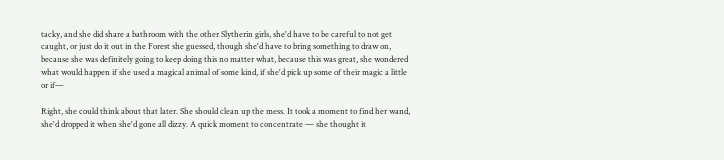tacky, and she did share a bathroom with the other Slytherin girls, she'd have to be careful to not get caught, or just do it out in the Forest she guessed, though she'd have to bring something to draw on, because she was definitely going to keep doing this no matter what, because this was great, she wondered what would happen if she used a magical animal of some kind, if she'd pick up some of their magic a little or if—

Right, she could think about that later. She should clean up the mess. It took a moment to find her wand, she'd dropped it when she'd gone all dizzy. A quick moment to concentrate — she thought it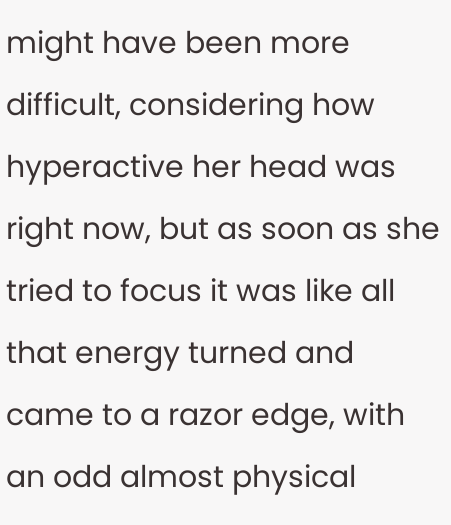might have been more difficult, considering how hyperactive her head was right now, but as soon as she tried to focus it was like all that energy turned and came to a razor edge, with an odd almost physical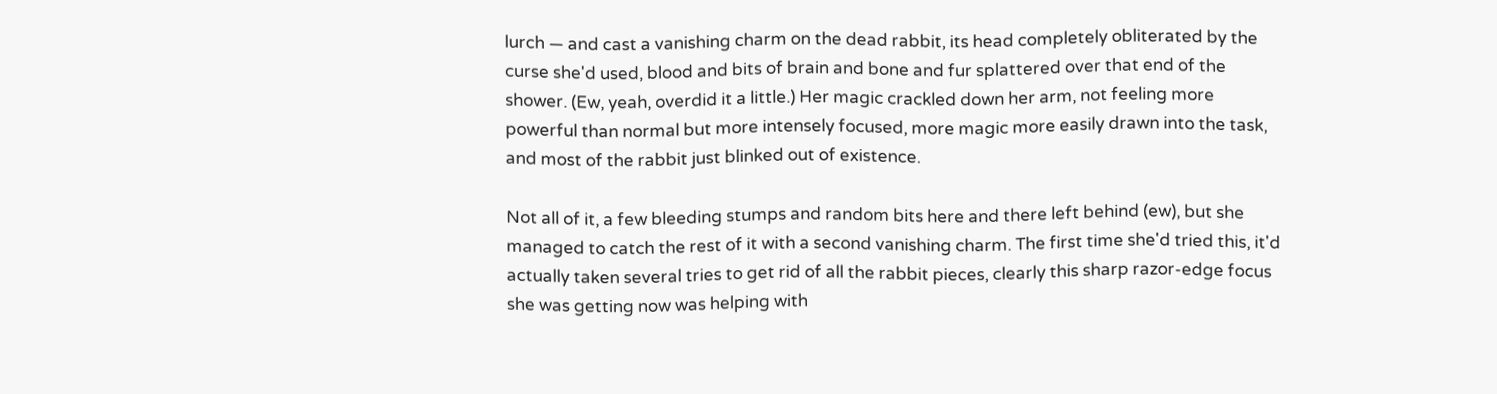lurch — and cast a vanishing charm on the dead rabbit, its head completely obliterated by the curse she'd used, blood and bits of brain and bone and fur splattered over that end of the shower. (Ew, yeah, overdid it a little.) Her magic crackled down her arm, not feeling more powerful than normal but more intensely focused, more magic more easily drawn into the task, and most of the rabbit just blinked out of existence.

Not all of it, a few bleeding stumps and random bits here and there left behind (ew), but she managed to catch the rest of it with a second vanishing charm. The first time she'd tried this, it'd actually taken several tries to get rid of all the rabbit pieces, clearly this sharp razor-edge focus she was getting now was helping with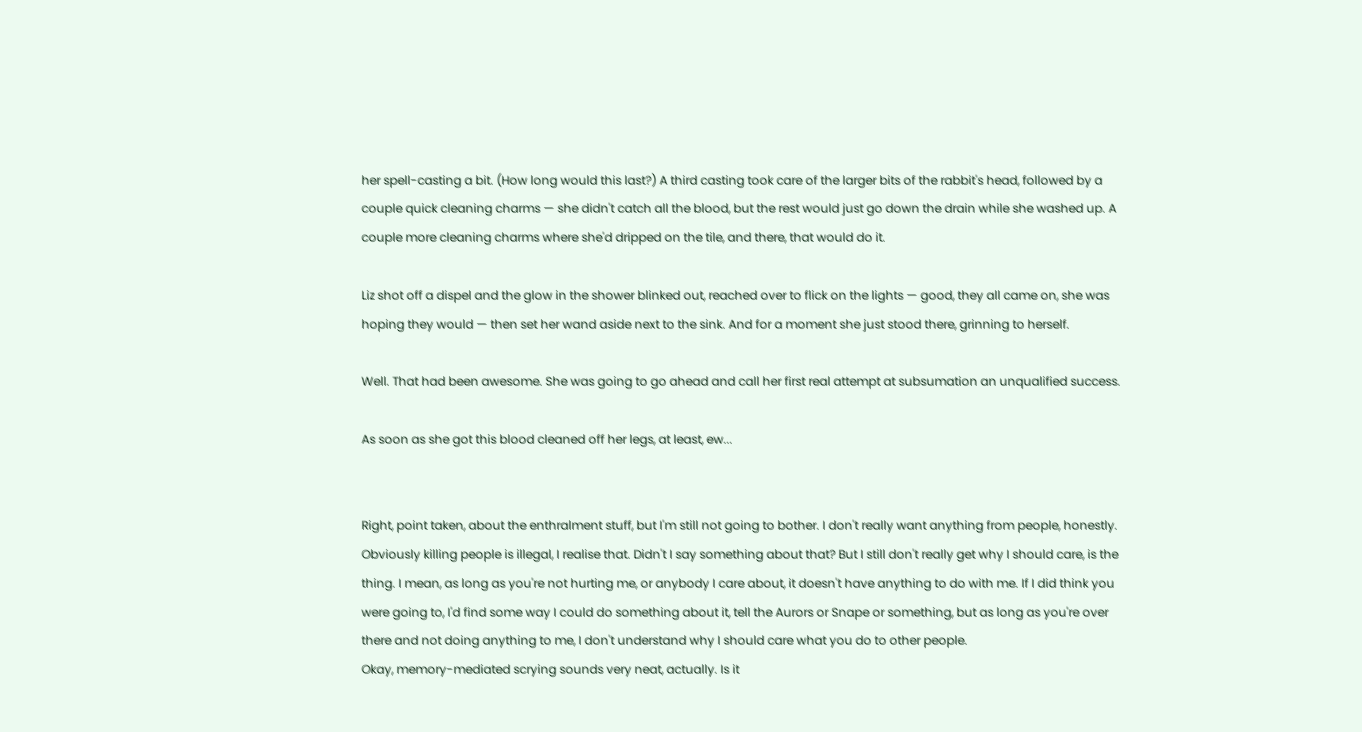her spell-casting a bit. (How long would this last?) A third casting took care of the larger bits of the rabbit's head, followed by a couple quick cleaning charms — she didn't catch all the blood, but the rest would just go down the drain while she washed up. A couple more cleaning charms where she'd dripped on the tile, and there, that would do it.

Liz shot off a dispel and the glow in the shower blinked out, reached over to flick on the lights — good, they all came on, she was hoping they would — then set her wand aside next to the sink. And for a moment she just stood there, grinning to herself.

Well. That had been awesome. She was going to go ahead and call her first real attempt at subsumation an unqualified success.

As soon as she got this blood cleaned off her legs, at least, ew...


Right, point taken, about the enthralment stuff, but I'm still not going to bother. I don't really want anything from people, honestly.
Obviously killing people is illegal, I realise that. Didn't I say something about that? But I still don't really get why I should care, is the thing. I mean, as long as you're not hurting me, or anybody I care about, it doesn't have anything to do with me. If I did think you were going to, I'd find some way I could do something about it, tell the Aurors or Snape or something, but as long as you're over there and not doing anything to me, I don't understand why I should care what you do to other people.
Okay, memory-mediated scrying sounds very neat, actually. Is it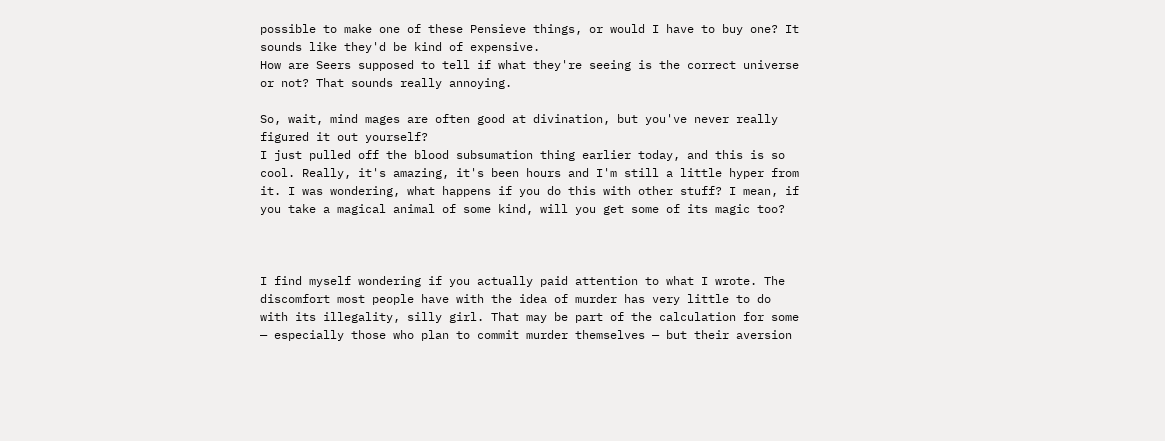possible to make one of these Pensieve things, or would I have to buy one? It sounds like they'd be kind of expensive.
How are Seers supposed to tell if what they're seeing is the correct universe or not? That sounds really annoying.

So, wait, mind mages are often good at divination, but you've never really figured it out yourself?
I just pulled off the blood subsumation thing earlier today, and this is so cool. Really, it's amazing, it's been hours and I'm still a little hyper from it. I was wondering, what happens if you do this with other stuff? I mean, if you take a magical animal of some kind, will you get some of its magic too?



I find myself wondering if you actually paid attention to what I wrote. The discomfort most people have with the idea of murder has very little to do with its illegality, silly girl. That may be part of the calculation for some — especially those who plan to commit murder themselves — but their aversion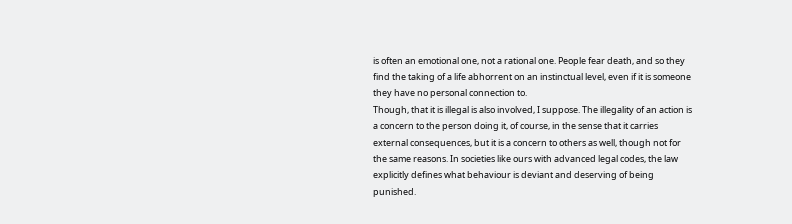is often an emotional one, not a rational one. People fear death, and so they find the taking of a life abhorrent on an instinctual level, even if it is someone they have no personal connection to.
Though, that it is illegal is also involved, I suppose. The illegality of an action is a concern to the person doing it, of course, in the sense that it carries external consequences, but it is a concern to others as well, though not for the same reasons. In societies like ours with advanced legal codes, the law explicitly defines what behaviour is deviant and deserving of being punished.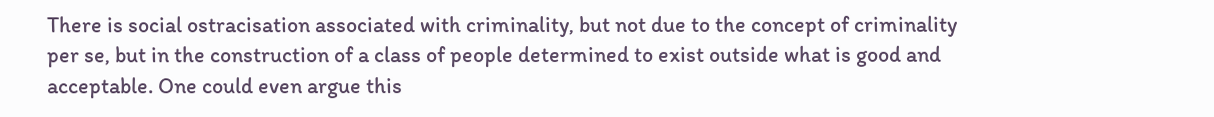There is social ostracisation associated with criminality, but not due to the concept of criminality per se, but in the construction of a class of people determined to exist outside what is good and acceptable. One could even argue this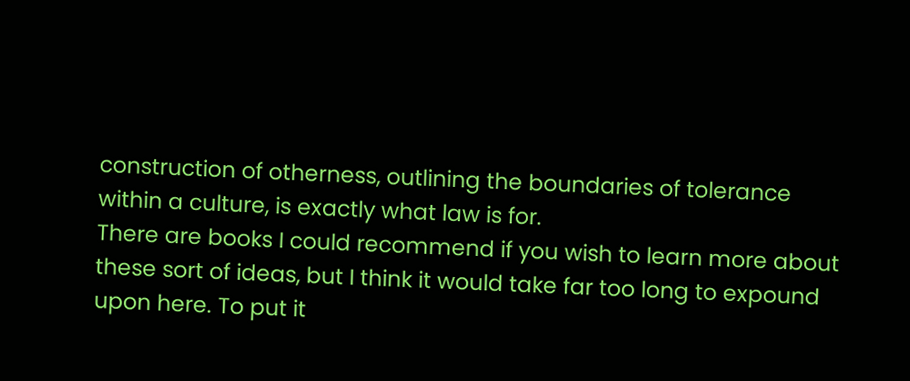construction of otherness, outlining the boundaries of tolerance within a culture, is exactly what law is for.
There are books I could recommend if you wish to learn more about these sort of ideas, but I think it would take far too long to expound upon here. To put it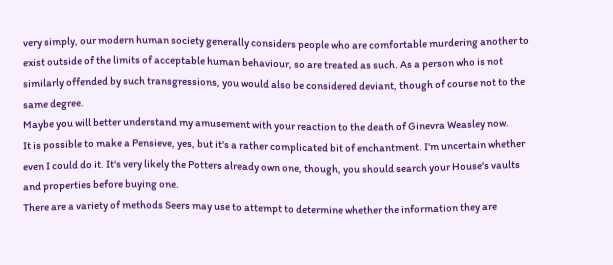very simply, our modern human society generally considers people who are comfortable murdering another to exist outside of the limits of acceptable human behaviour, so are treated as such. As a person who is not similarly offended by such transgressions, you would also be considered deviant, though of course not to the same degree.
Maybe you will better understand my amusement with your reaction to the death of Ginevra Weasley now.
It is possible to make a Pensieve, yes, but it's a rather complicated bit of enchantment. I'm uncertain whether even I could do it. It's very likely the Potters already own one, though, you should search your House's vaults and properties before buying one.
There are a variety of methods Seers may use to attempt to determine whether the information they are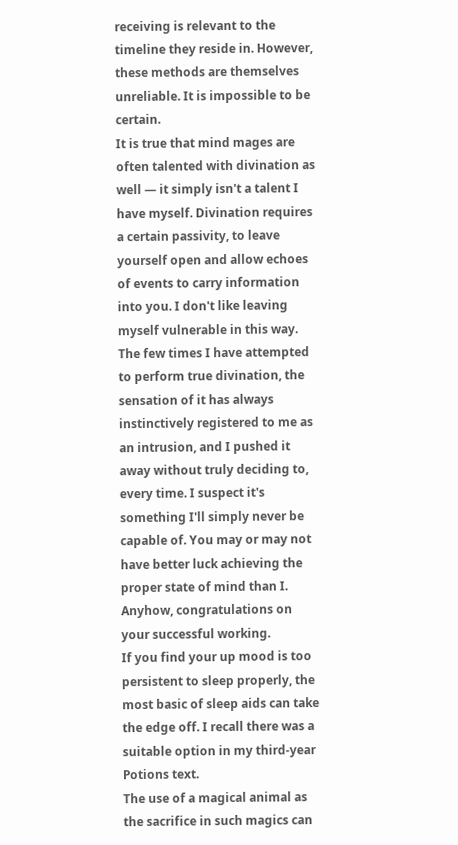receiving is relevant to the timeline they reside in. However, these methods are themselves unreliable. It is impossible to be certain.
It is true that mind mages are often talented with divination as well — it simply isn't a talent I have myself. Divination requires a certain passivity, to leave yourself open and allow echoes of events to carry information into you. I don't like leaving myself vulnerable in this way. The few times I have attempted to perform true divination, the sensation of it has always instinctively registered to me as an intrusion, and I pushed it away without truly deciding to, every time. I suspect it's something I'll simply never be capable of. You may or may not have better luck achieving the proper state of mind than I.
Anyhow, congratulations on your successful working.
If you find your up mood is too persistent to sleep properly, the most basic of sleep aids can take the edge off. I recall there was a suitable option in my third-year Potions text.
The use of a magical animal as the sacrifice in such magics can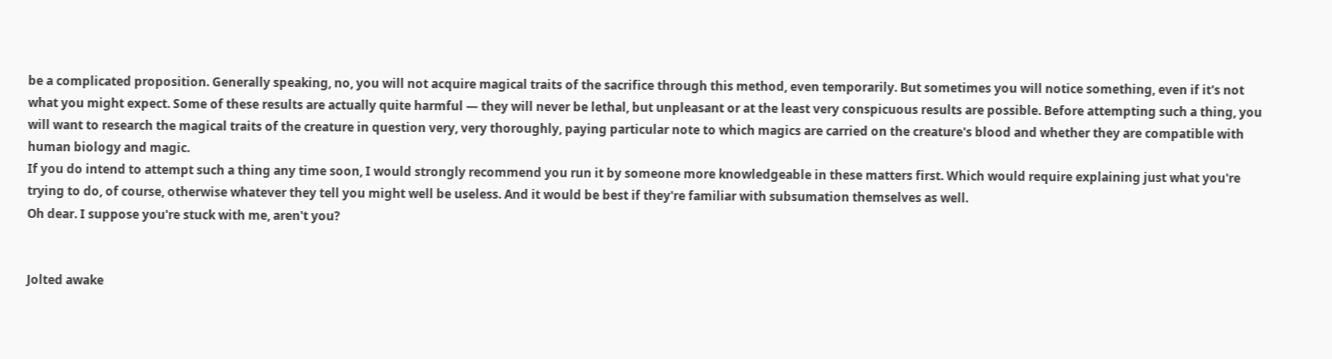be a complicated proposition. Generally speaking, no, you will not acquire magical traits of the sacrifice through this method, even temporarily. But sometimes you will notice something, even if it's not what you might expect. Some of these results are actually quite harmful — they will never be lethal, but unpleasant or at the least very conspicuous results are possible. Before attempting such a thing, you will want to research the magical traits of the creature in question very, very thoroughly, paying particular note to which magics are carried on the creature's blood and whether they are compatible with human biology and magic.
If you do intend to attempt such a thing any time soon, I would strongly recommend you run it by someone more knowledgeable in these matters first. Which would require explaining just what you're trying to do, of course, otherwise whatever they tell you might well be useless. And it would be best if they're familiar with subsumation themselves as well.
Oh dear. I suppose you're stuck with me, aren't you?


Jolted awake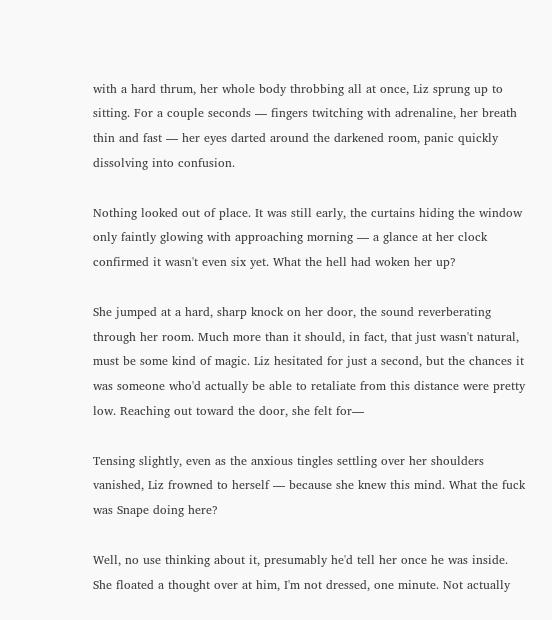with a hard thrum, her whole body throbbing all at once, Liz sprung up to sitting. For a couple seconds — fingers twitching with adrenaline, her breath thin and fast — her eyes darted around the darkened room, panic quickly dissolving into confusion.

Nothing looked out of place. It was still early, the curtains hiding the window only faintly glowing with approaching morning — a glance at her clock confirmed it wasn't even six yet. What the hell had woken her up?

She jumped at a hard, sharp knock on her door, the sound reverberating through her room. Much more than it should, in fact, that just wasn't natural, must be some kind of magic. Liz hesitated for just a second, but the chances it was someone who'd actually be able to retaliate from this distance were pretty low. Reaching out toward the door, she felt for—

Tensing slightly, even as the anxious tingles settling over her shoulders vanished, Liz frowned to herself — because she knew this mind. What the fuck was Snape doing here?

Well, no use thinking about it, presumably he'd tell her once he was inside. She floated a thought over at him, I'm not dressed, one minute. Not actually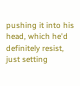pushing it into his head, which he'd definitely resist, just setting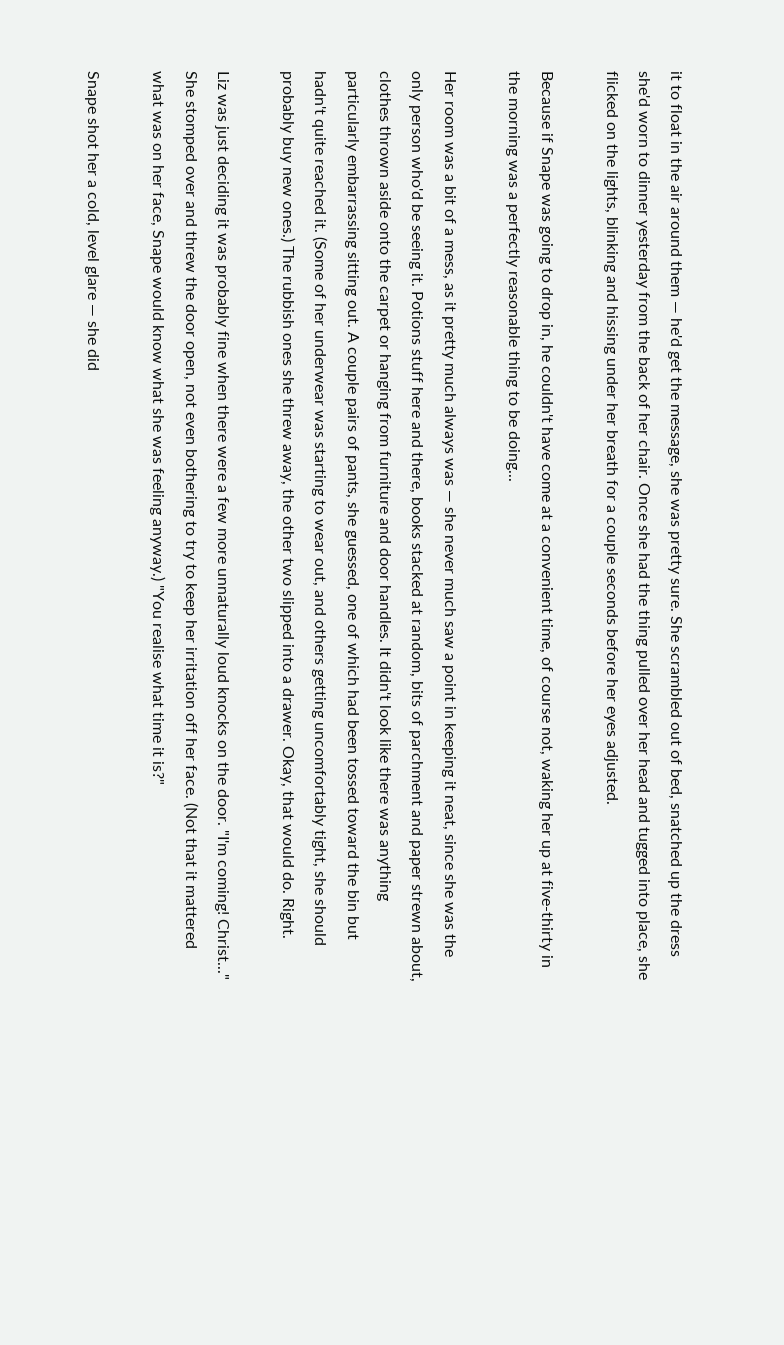it to float in the air around them — he'd get the message, she was pretty sure. She scrambled out of bed, snatched up the dress she'd worn to dinner yesterday from the back of her chair. Once she had the thing pulled over her head and tugged into place, she flicked on the lights, blinking and hissing under her breath for a couple seconds before her eyes adjusted.

Because if Snape was going to drop in, he couldn't have come at a convenient time, of course not, waking her up at five-thirty in the morning was a perfectly reasonable thing to be doing...

Her room was a bit of a mess, as it pretty much always was — she never much saw a point in keeping it neat, since she was the only person who'd be seeing it. Potions stuff here and there, books stacked at random, bits of parchment and paper strewn about, clothes thrown aside onto the carpet or hanging from furniture and door handles. It didn't look like there was anything particularly embarrassing sitting out. A couple pairs of pants, she guessed, one of which had been tossed toward the bin but hadn't quite reached it. (Some of her underwear was starting to wear out, and others getting uncomfortably tight, she should probably buy new ones.) The rubbish ones she threw away, the other two slipped into a drawer. Okay, that would do. Right.

Liz was just deciding it was probably fine when there were a few more unnaturally loud knocks on the door. "I'm coming! Christ..." She stomped over and threw the door open, not even bothering to try to keep her irritation off her face. (Not that it mattered what was on her face, Snape would know what she was feeling anyway.) "You realise what time it is?"

Snape shot her a cold, level glare — she did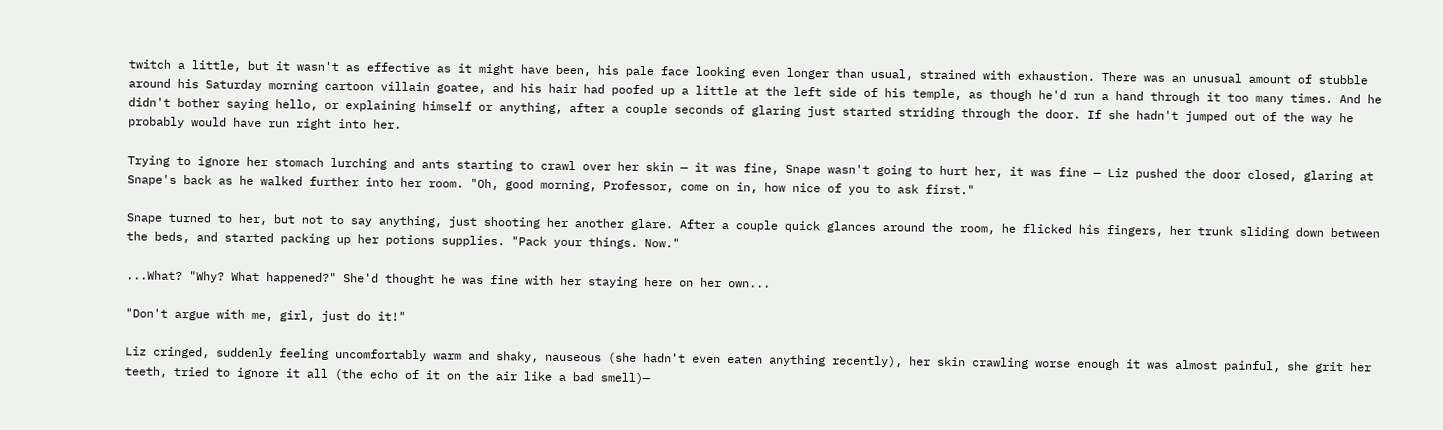twitch a little, but it wasn't as effective as it might have been, his pale face looking even longer than usual, strained with exhaustion. There was an unusual amount of stubble around his Saturday morning cartoon villain goatee, and his hair had poofed up a little at the left side of his temple, as though he'd run a hand through it too many times. And he didn't bother saying hello, or explaining himself or anything, after a couple seconds of glaring just started striding through the door. If she hadn't jumped out of the way he probably would have run right into her.

Trying to ignore her stomach lurching and ants starting to crawl over her skin — it was fine, Snape wasn't going to hurt her, it was fine — Liz pushed the door closed, glaring at Snape's back as he walked further into her room. "Oh, good morning, Professor, come on in, how nice of you to ask first."

Snape turned to her, but not to say anything, just shooting her another glare. After a couple quick glances around the room, he flicked his fingers, her trunk sliding down between the beds, and started packing up her potions supplies. "Pack your things. Now."

...What? "Why? What happened?" She'd thought he was fine with her staying here on her own...

"Don't argue with me, girl, just do it!"

Liz cringed, suddenly feeling uncomfortably warm and shaky, nauseous (she hadn't even eaten anything recently), her skin crawling worse enough it was almost painful, she grit her teeth, tried to ignore it all (the echo of it on the air like a bad smell)—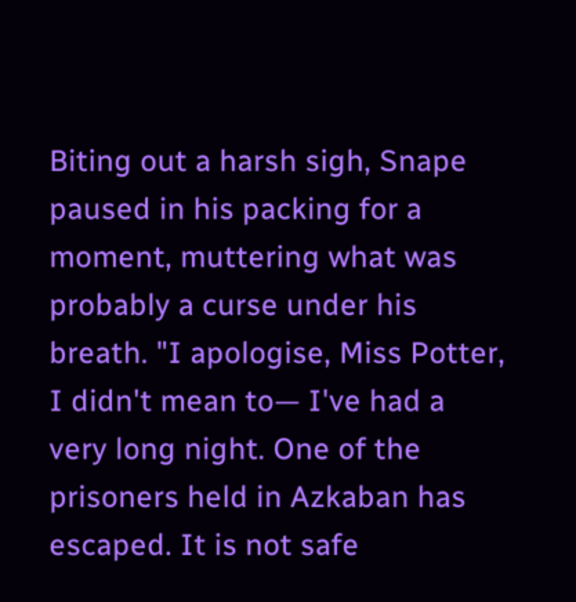Biting out a harsh sigh, Snape paused in his packing for a moment, muttering what was probably a curse under his breath. "I apologise, Miss Potter, I didn't mean to— I've had a very long night. One of the prisoners held in Azkaban has escaped. It is not safe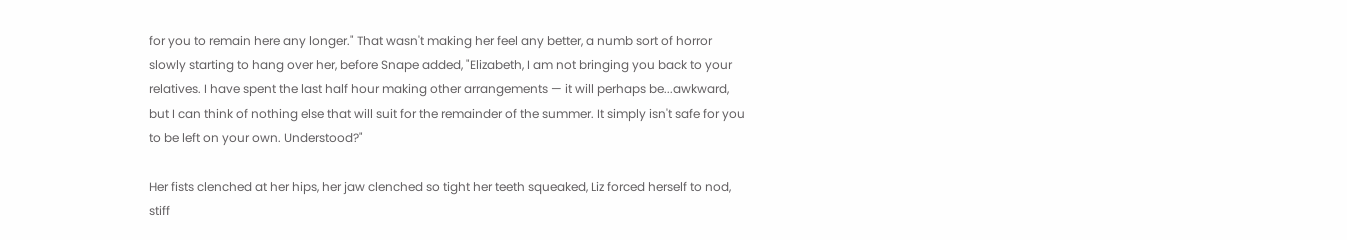for you to remain here any longer." That wasn't making her feel any better, a numb sort of horror slowly starting to hang over her, before Snape added, "Elizabeth, I am not bringing you back to your relatives. I have spent the last half hour making other arrangements — it will perhaps be...awkward, but I can think of nothing else that will suit for the remainder of the summer. It simply isn't safe for you to be left on your own. Understood?"

Her fists clenched at her hips, her jaw clenched so tight her teeth squeaked, Liz forced herself to nod, stiff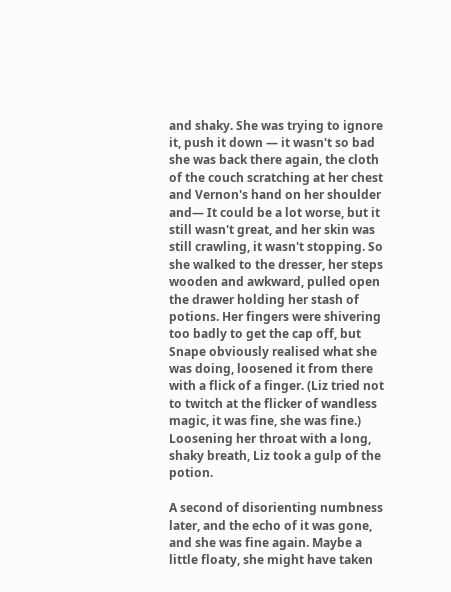and shaky. She was trying to ignore it, push it down — it wasn't so bad she was back there again, the cloth of the couch scratching at her chest and Vernon's hand on her shoulder and— It could be a lot worse, but it still wasn't great, and her skin was still crawling, it wasn't stopping. So she walked to the dresser, her steps wooden and awkward, pulled open the drawer holding her stash of potions. Her fingers were shivering too badly to get the cap off, but Snape obviously realised what she was doing, loosened it from there with a flick of a finger. (Liz tried not to twitch at the flicker of wandless magic, it was fine, she was fine.) Loosening her throat with a long, shaky breath, Liz took a gulp of the potion.

A second of disorienting numbness later, and the echo of it was gone, and she was fine again. Maybe a little floaty, she might have taken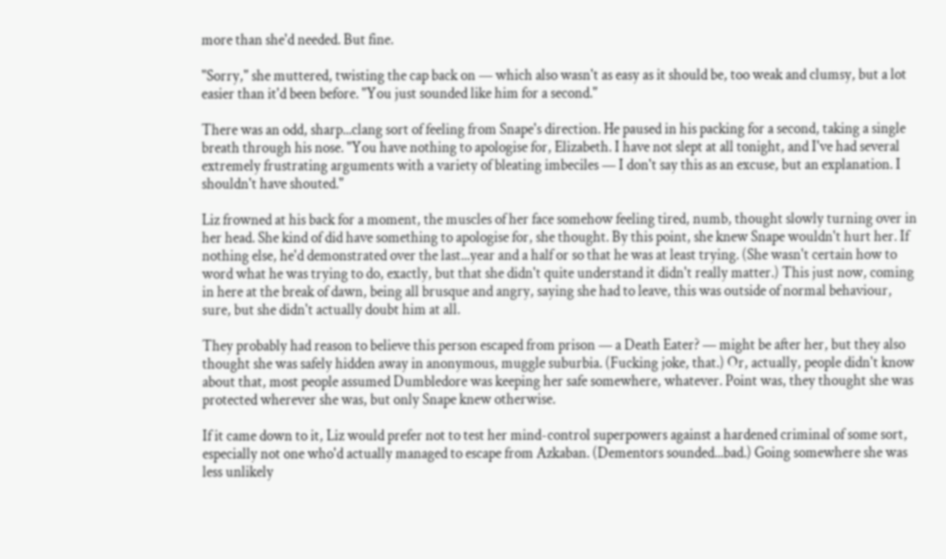more than she'd needed. But fine.

"Sorry," she muttered, twisting the cap back on — which also wasn't as easy as it should be, too weak and clumsy, but a lot easier than it'd been before. "You just sounded like him for a second."

There was an odd, sharp...clang sort of feeling from Snape's direction. He paused in his packing for a second, taking a single breath through his nose. "You have nothing to apologise for, Elizabeth. I have not slept at all tonight, and I've had several extremely frustrating arguments with a variety of bleating imbeciles — I don't say this as an excuse, but an explanation. I shouldn't have shouted."

Liz frowned at his back for a moment, the muscles of her face somehow feeling tired, numb, thought slowly turning over in her head. She kind of did have something to apologise for, she thought. By this point, she knew Snape wouldn't hurt her. If nothing else, he'd demonstrated over the last...year and a half or so that he was at least trying. (She wasn't certain how to word what he was trying to do, exactly, but that she didn't quite understand it didn't really matter.) This just now, coming in here at the break of dawn, being all brusque and angry, saying she had to leave, this was outside of normal behaviour, sure, but she didn't actually doubt him at all.

They probably had reason to believe this person escaped from prison — a Death Eater? — might be after her, but they also thought she was safely hidden away in anonymous, muggle suburbia. (Fucking joke, that.) Or, actually, people didn't know about that, most people assumed Dumbledore was keeping her safe somewhere, whatever. Point was, they thought she was protected wherever she was, but only Snape knew otherwise.

If it came down to it, Liz would prefer not to test her mind-control superpowers against a hardened criminal of some sort, especially not one who'd actually managed to escape from Azkaban. (Dementors sounded...bad.) Going somewhere she was less unlikely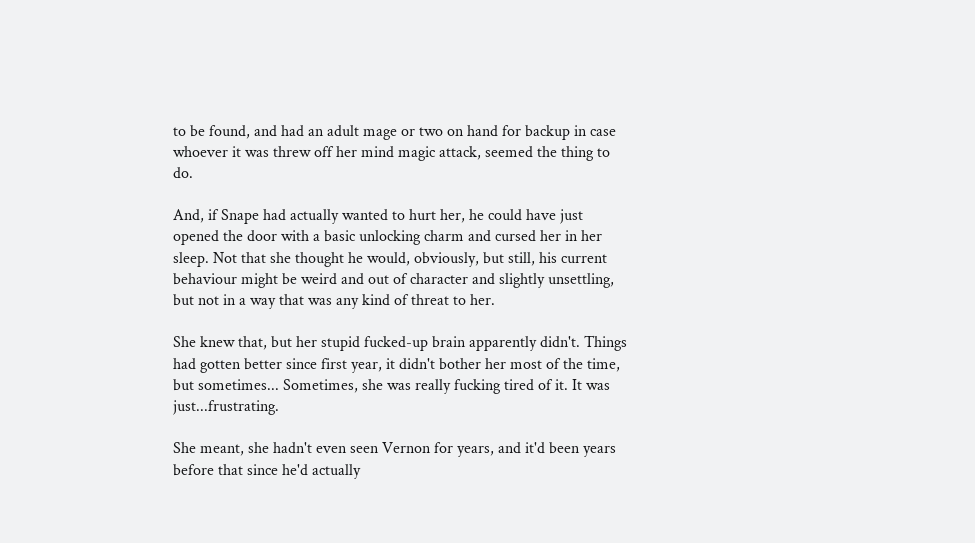to be found, and had an adult mage or two on hand for backup in case whoever it was threw off her mind magic attack, seemed the thing to do.

And, if Snape had actually wanted to hurt her, he could have just opened the door with a basic unlocking charm and cursed her in her sleep. Not that she thought he would, obviously, but still, his current behaviour might be weird and out of character and slightly unsettling, but not in a way that was any kind of threat to her.

She knew that, but her stupid fucked-up brain apparently didn't. Things had gotten better since first year, it didn't bother her most of the time, but sometimes... Sometimes, she was really fucking tired of it. It was just...frustrating.

She meant, she hadn't even seen Vernon for years, and it'd been years before that since he'd actually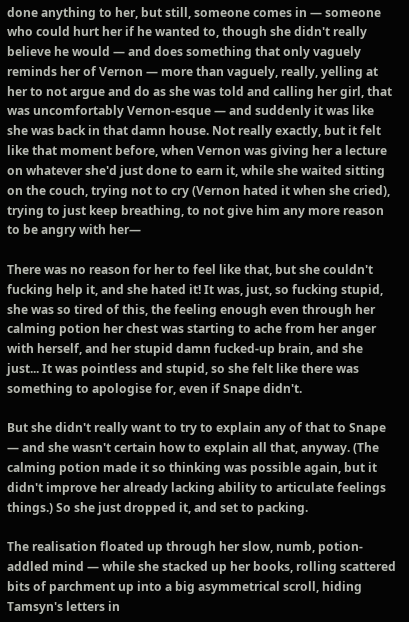done anything to her, but still, someone comes in — someone who could hurt her if he wanted to, though she didn't really believe he would — and does something that only vaguely reminds her of Vernon — more than vaguely, really, yelling at her to not argue and do as she was told and calling her girl, that was uncomfortably Vernon-esque — and suddenly it was like she was back in that damn house. Not really exactly, but it felt like that moment before, when Vernon was giving her a lecture on whatever she'd just done to earn it, while she waited sitting on the couch, trying not to cry (Vernon hated it when she cried), trying to just keep breathing, to not give him any more reason to be angry with her—

There was no reason for her to feel like that, but she couldn't fucking help it, and she hated it! It was, just, so fucking stupid, she was so tired of this, the feeling enough even through her calming potion her chest was starting to ache from her anger with herself, and her stupid damn fucked-up brain, and she just... It was pointless and stupid, so she felt like there was something to apologise for, even if Snape didn't.

But she didn't really want to try to explain any of that to Snape — and she wasn't certain how to explain all that, anyway. (The calming potion made it so thinking was possible again, but it didn't improve her already lacking ability to articulate feelings things.) So she just dropped it, and set to packing.

The realisation floated up through her slow, numb, potion-addled mind — while she stacked up her books, rolling scattered bits of parchment up into a big asymmetrical scroll, hiding Tamsyn's letters in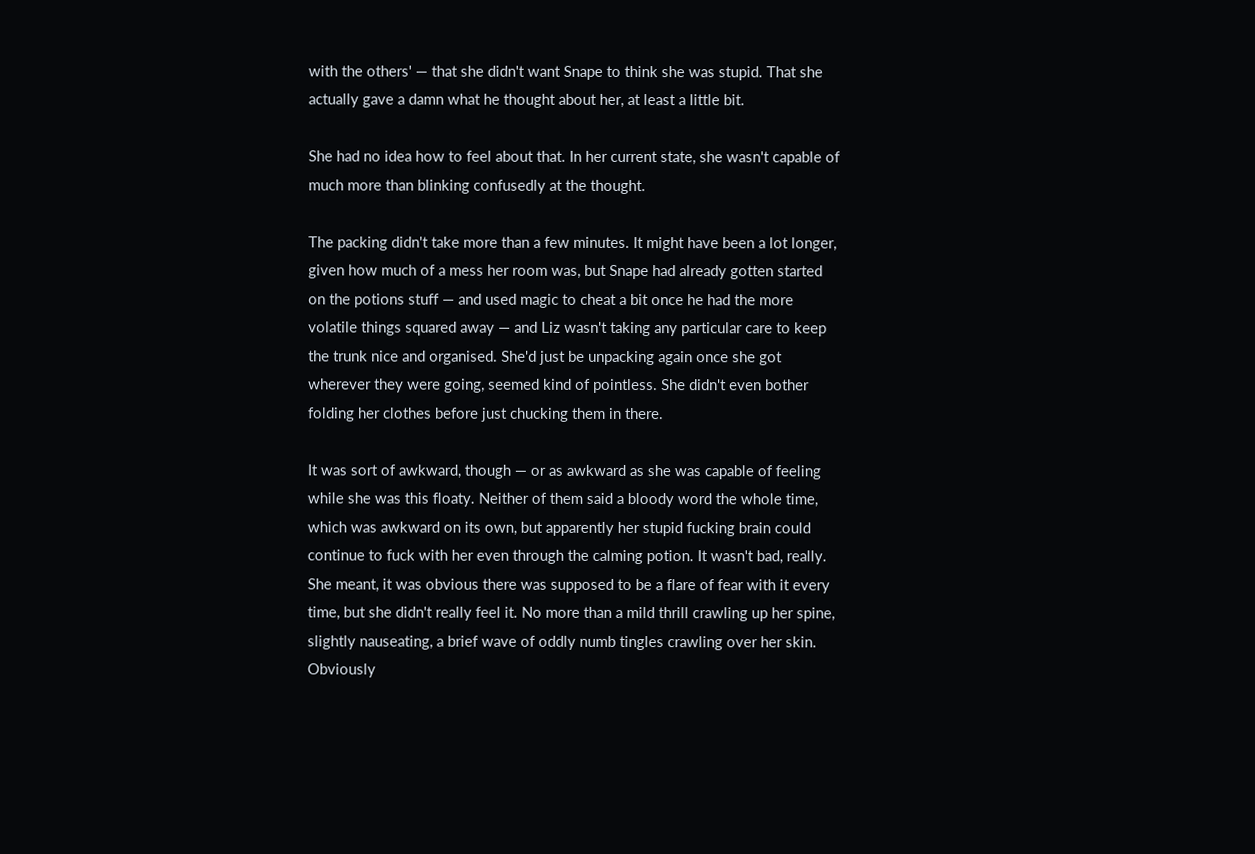with the others' — that she didn't want Snape to think she was stupid. That she actually gave a damn what he thought about her, at least a little bit.

She had no idea how to feel about that. In her current state, she wasn't capable of much more than blinking confusedly at the thought.

The packing didn't take more than a few minutes. It might have been a lot longer, given how much of a mess her room was, but Snape had already gotten started on the potions stuff — and used magic to cheat a bit once he had the more volatile things squared away — and Liz wasn't taking any particular care to keep the trunk nice and organised. She'd just be unpacking again once she got wherever they were going, seemed kind of pointless. She didn't even bother folding her clothes before just chucking them in there.

It was sort of awkward, though — or as awkward as she was capable of feeling while she was this floaty. Neither of them said a bloody word the whole time, which was awkward on its own, but apparently her stupid fucking brain could continue to fuck with her even through the calming potion. It wasn't bad, really. She meant, it was obvious there was supposed to be a flare of fear with it every time, but she didn't really feel it. No more than a mild thrill crawling up her spine, slightly nauseating, a brief wave of oddly numb tingles crawling over her skin. Obviously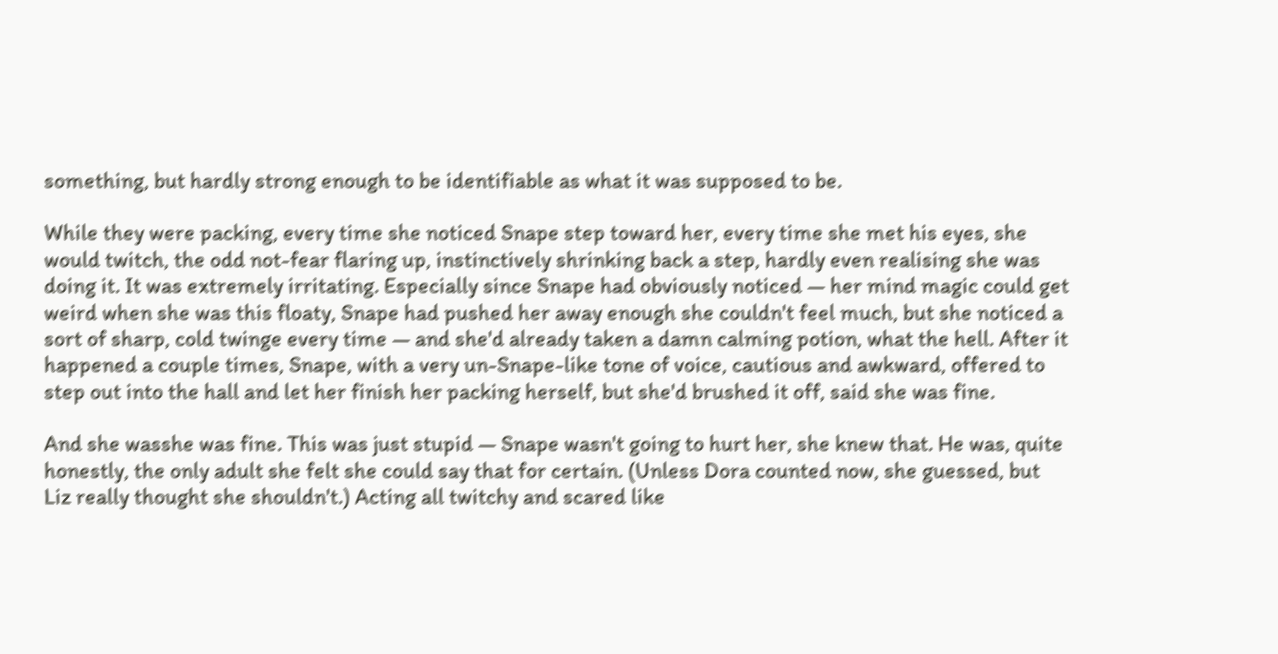something, but hardly strong enough to be identifiable as what it was supposed to be.

While they were packing, every time she noticed Snape step toward her, every time she met his eyes, she would twitch, the odd not-fear flaring up, instinctively shrinking back a step, hardly even realising she was doing it. It was extremely irritating. Especially since Snape had obviously noticed — her mind magic could get weird when she was this floaty, Snape had pushed her away enough she couldn't feel much, but she noticed a sort of sharp, cold twinge every time — and she'd already taken a damn calming potion, what the hell. After it happened a couple times, Snape, with a very un-Snape-like tone of voice, cautious and awkward, offered to step out into the hall and let her finish her packing herself, but she'd brushed it off, said she was fine.

And she wasshe was fine. This was just stupid — Snape wasn't going to hurt her, she knew that. He was, quite honestly, the only adult she felt she could say that for certain. (Unless Dora counted now, she guessed, but Liz really thought she shouldn't.) Acting all twitchy and scared like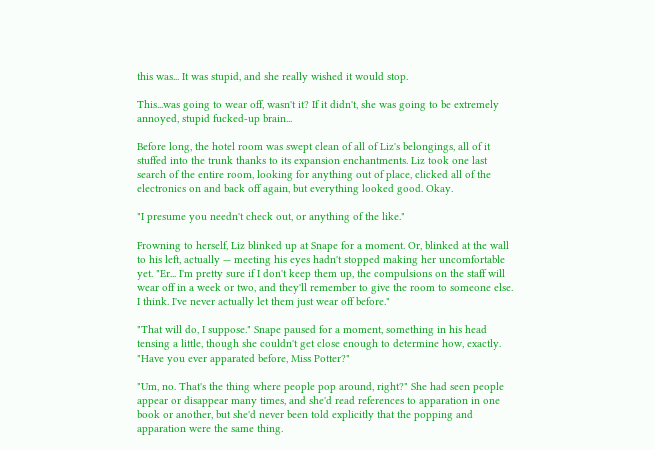this was... It was stupid, and she really wished it would stop.

This...was going to wear off, wasn't it? If it didn't, she was going to be extremely annoyed, stupid fucked-up brain...

Before long, the hotel room was swept clean of all of Liz's belongings, all of it stuffed into the trunk thanks to its expansion enchantments. Liz took one last search of the entire room, looking for anything out of place, clicked all of the electronics on and back off again, but everything looked good. Okay.

"I presume you needn't check out, or anything of the like."

Frowning to herself, Liz blinked up at Snape for a moment. Or, blinked at the wall to his left, actually — meeting his eyes hadn't stopped making her uncomfortable yet. "Er... I'm pretty sure if I don't keep them up, the compulsions on the staff will wear off in a week or two, and they'll remember to give the room to someone else. I think. I've never actually let them just wear off before."

"That will do, I suppose." Snape paused for a moment, something in his head tensing a little, though she couldn't get close enough to determine how, exactly. "Have you ever apparated before, Miss Potter?"

"Um, no. That's the thing where people pop around, right?" She had seen people appear or disappear many times, and she'd read references to apparation in one book or another, but she'd never been told explicitly that the popping and apparation were the same thing.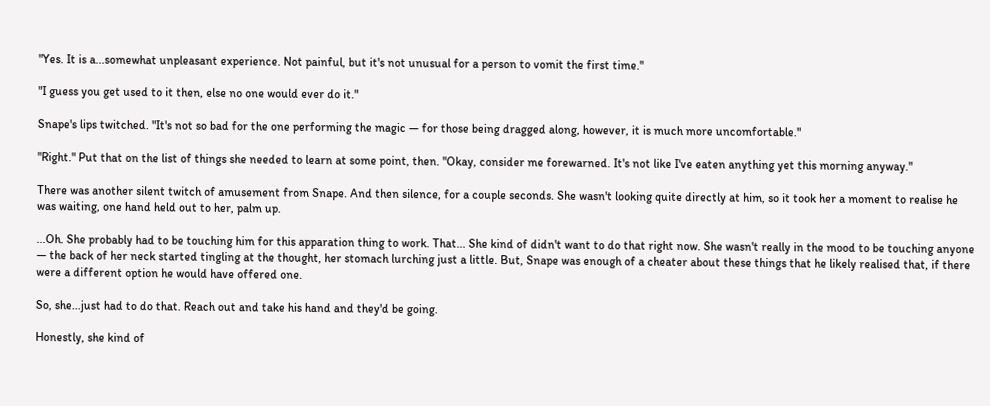"Yes. It is a...somewhat unpleasant experience. Not painful, but it's not unusual for a person to vomit the first time."

"I guess you get used to it then, else no one would ever do it."

Snape's lips twitched. "It's not so bad for the one performing the magic — for those being dragged along, however, it is much more uncomfortable."

"Right." Put that on the list of things she needed to learn at some point, then. "Okay, consider me forewarned. It's not like I've eaten anything yet this morning anyway."

There was another silent twitch of amusement from Snape. And then silence, for a couple seconds. She wasn't looking quite directly at him, so it took her a moment to realise he was waiting, one hand held out to her, palm up.

...Oh. She probably had to be touching him for this apparation thing to work. That... She kind of didn't want to do that right now. She wasn't really in the mood to be touching anyone — the back of her neck started tingling at the thought, her stomach lurching just a little. But, Snape was enough of a cheater about these things that he likely realised that, if there were a different option he would have offered one.

So, she...just had to do that. Reach out and take his hand and they'd be going.

Honestly, she kind of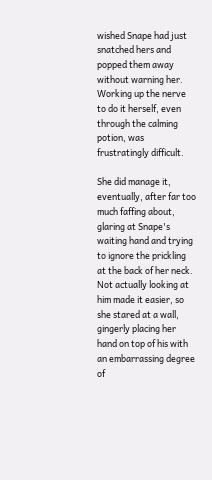wished Snape had just snatched hers and popped them away without warning her. Working up the nerve to do it herself, even through the calming potion, was frustratingly difficult.

She did manage it, eventually, after far too much faffing about, glaring at Snape's waiting hand and trying to ignore the prickling at the back of her neck. Not actually looking at him made it easier, so she stared at a wall, gingerly placing her hand on top of his with an embarrassing degree of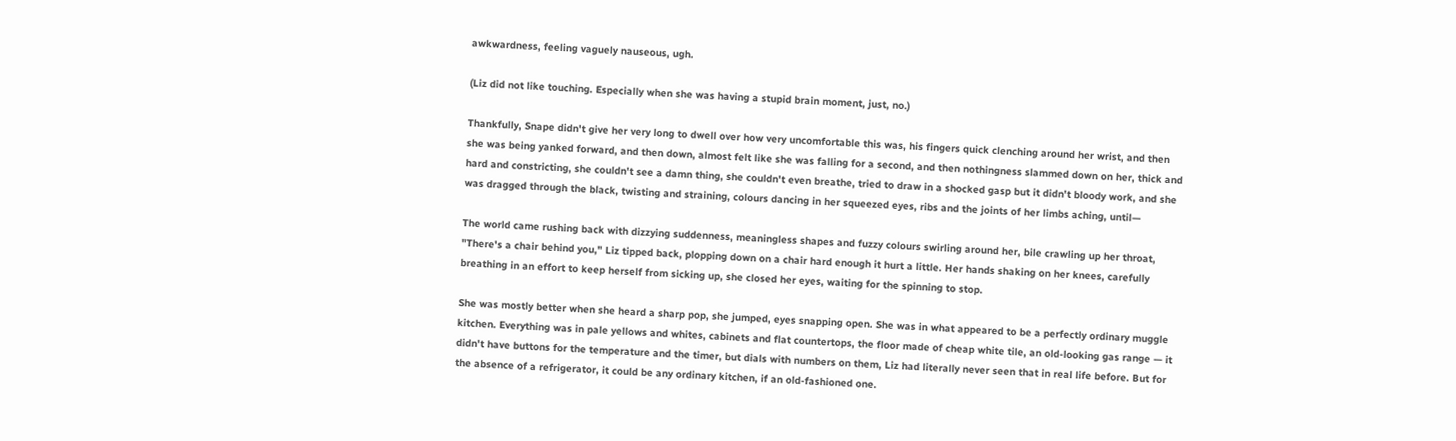awkwardness, feeling vaguely nauseous, ugh.

(Liz did not like touching. Especially when she was having a stupid brain moment, just, no.)

Thankfully, Snape didn't give her very long to dwell over how very uncomfortable this was, his fingers quick clenching around her wrist, and then she was being yanked forward, and then down, almost felt like she was falling for a second, and then nothingness slammed down on her, thick and hard and constricting, she couldn't see a damn thing, she couldn't even breathe, tried to draw in a shocked gasp but it didn't bloody work, and she was dragged through the black, twisting and straining, colours dancing in her squeezed eyes, ribs and the joints of her limbs aching, until—

The world came rushing back with dizzying suddenness, meaningless shapes and fuzzy colours swirling around her, bile crawling up her throat, "There's a chair behind you," Liz tipped back, plopping down on a chair hard enough it hurt a little. Her hands shaking on her knees, carefully breathing in an effort to keep herself from sicking up, she closed her eyes, waiting for the spinning to stop.

She was mostly better when she heard a sharp pop, she jumped, eyes snapping open. She was in what appeared to be a perfectly ordinary muggle kitchen. Everything was in pale yellows and whites, cabinets and flat countertops, the floor made of cheap white tile, an old-looking gas range — it didn't have buttons for the temperature and the timer, but dials with numbers on them, Liz had literally never seen that in real life before. But for the absence of a refrigerator, it could be any ordinary kitchen, if an old-fashioned one.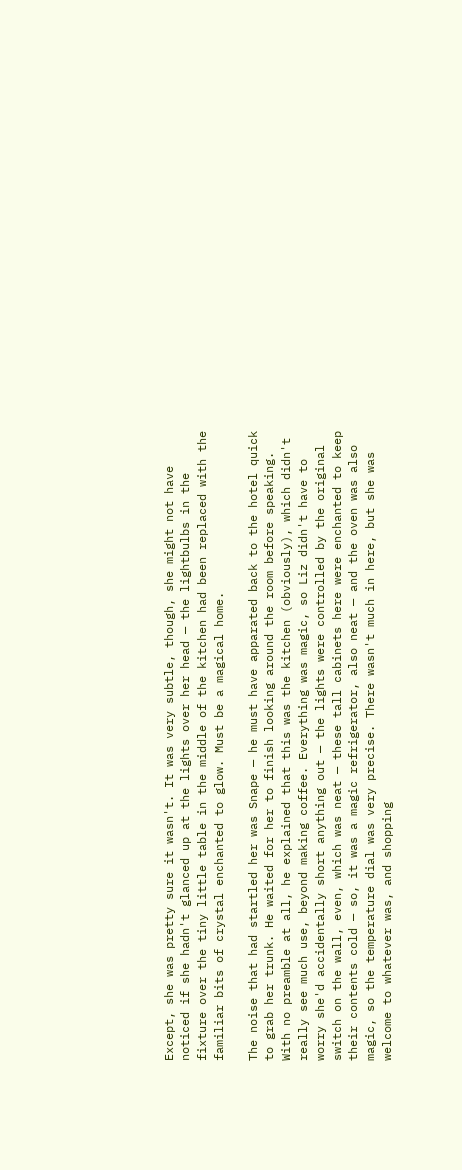Except, she was pretty sure it wasn't. It was very subtle, though, she might not have noticed if she hadn't glanced up at the lights over her head — the lightbulbs in the fixture over the tiny little table in the middle of the kitchen had been replaced with the familiar bits of crystal enchanted to glow. Must be a magical home.

The noise that had startled her was Snape — he must have apparated back to the hotel quick to grab her trunk. He waited for her to finish looking around the room before speaking. With no preamble at all, he explained that this was the kitchen (obviously), which didn't really see much use, beyond making coffee. Everything was magic, so Liz didn't have to worry she'd accidentally short anything out — the lights were controlled by the original switch on the wall, even, which was neat — these tall cabinets here were enchanted to keep their contents cold — so, it was a magic refrigerator, also neat — and the oven was also magic, so the temperature dial was very precise. There wasn't much in here, but she was welcome to whatever was, and shopping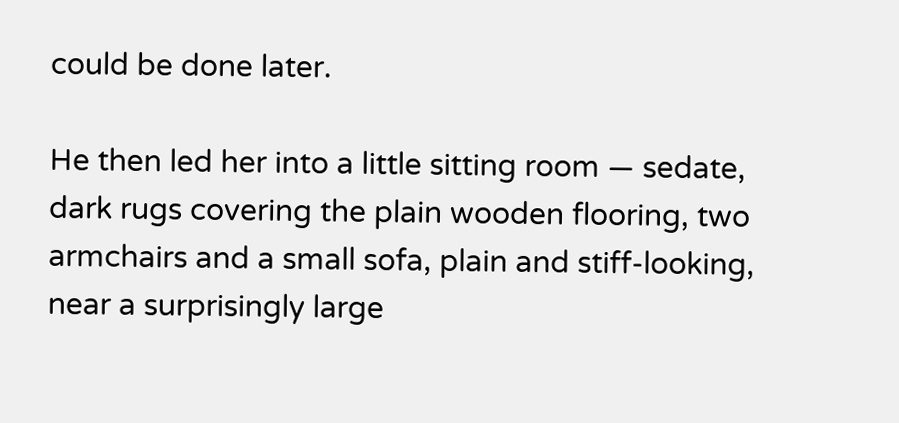could be done later.

He then led her into a little sitting room — sedate, dark rugs covering the plain wooden flooring, two armchairs and a small sofa, plain and stiff-looking, near a surprisingly large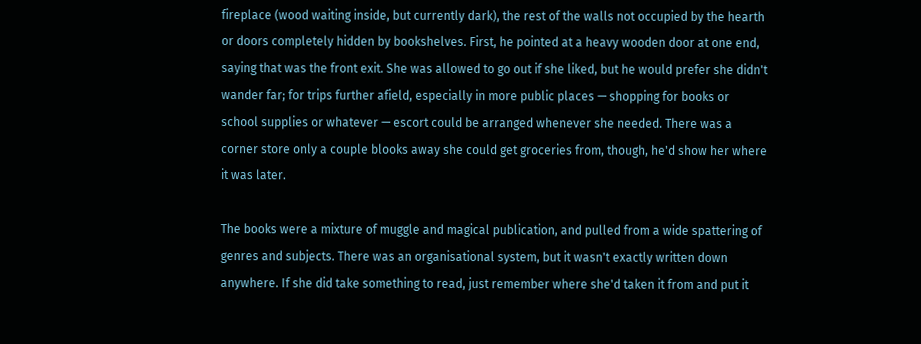fireplace (wood waiting inside, but currently dark), the rest of the walls not occupied by the hearth or doors completely hidden by bookshelves. First, he pointed at a heavy wooden door at one end, saying that was the front exit. She was allowed to go out if she liked, but he would prefer she didn't wander far; for trips further afield, especially in more public places — shopping for books or school supplies or whatever — escort could be arranged whenever she needed. There was a corner store only a couple blooks away she could get groceries from, though, he'd show her where it was later.

The books were a mixture of muggle and magical publication, and pulled from a wide spattering of genres and subjects. There was an organisational system, but it wasn't exactly written down anywhere. If she did take something to read, just remember where she'd taken it from and put it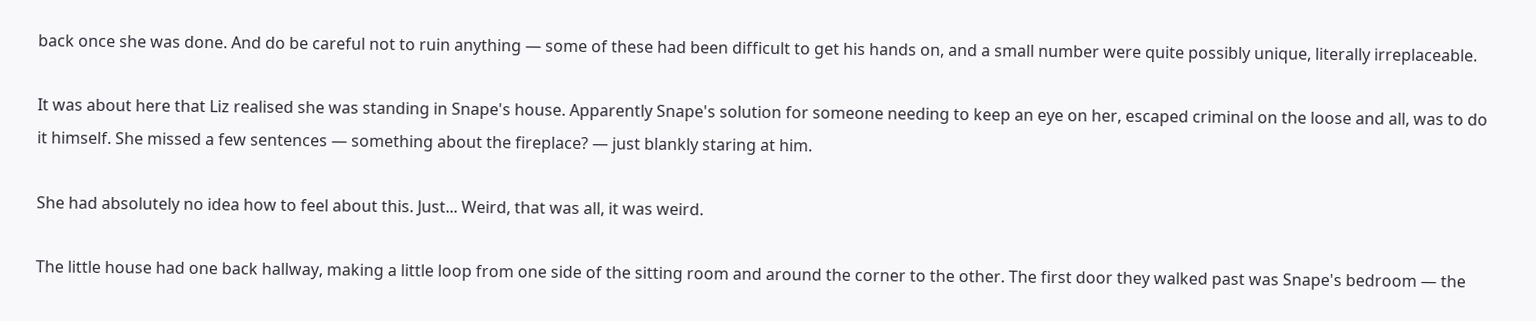back once she was done. And do be careful not to ruin anything — some of these had been difficult to get his hands on, and a small number were quite possibly unique, literally irreplaceable.

It was about here that Liz realised she was standing in Snape's house. Apparently Snape's solution for someone needing to keep an eye on her, escaped criminal on the loose and all, was to do it himself. She missed a few sentences — something about the fireplace? — just blankly staring at him.

She had absolutely no idea how to feel about this. Just... Weird, that was all, it was weird.

The little house had one back hallway, making a little loop from one side of the sitting room and around the corner to the other. The first door they walked past was Snape's bedroom — the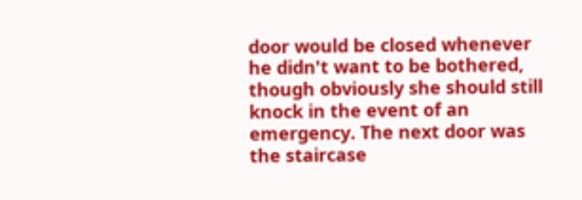door would be closed whenever he didn't want to be bothered, though obviously she should still knock in the event of an emergency. The next door was the staircase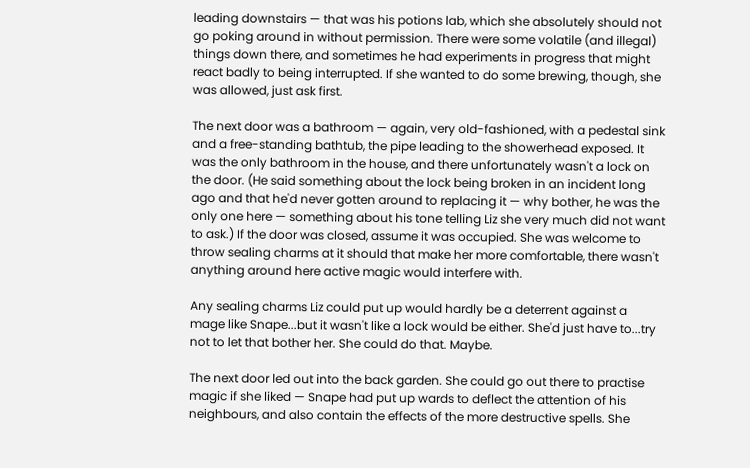leading downstairs — that was his potions lab, which she absolutely should not go poking around in without permission. There were some volatile (and illegal) things down there, and sometimes he had experiments in progress that might react badly to being interrupted. If she wanted to do some brewing, though, she was allowed, just ask first.

The next door was a bathroom — again, very old-fashioned, with a pedestal sink and a free-standing bathtub, the pipe leading to the showerhead exposed. It was the only bathroom in the house, and there unfortunately wasn't a lock on the door. (He said something about the lock being broken in an incident long ago and that he'd never gotten around to replacing it — why bother, he was the only one here — something about his tone telling Liz she very much did not want to ask.) If the door was closed, assume it was occupied. She was welcome to throw sealing charms at it should that make her more comfortable, there wasn't anything around here active magic would interfere with.

Any sealing charms Liz could put up would hardly be a deterrent against a mage like Snape...but it wasn't like a lock would be either. She'd just have to...try not to let that bother her. She could do that. Maybe.

The next door led out into the back garden. She could go out there to practise magic if she liked — Snape had put up wards to deflect the attention of his neighbours, and also contain the effects of the more destructive spells. She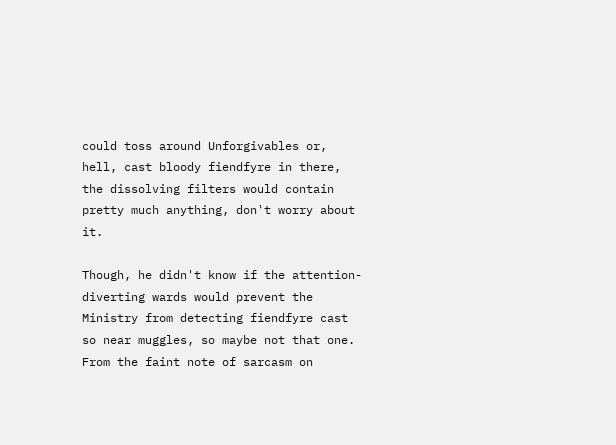could toss around Unforgivables or, hell, cast bloody fiendfyre in there, the dissolving filters would contain pretty much anything, don't worry about it.

Though, he didn't know if the attention-diverting wards would prevent the Ministry from detecting fiendfyre cast so near muggles, so maybe not that one. From the faint note of sarcasm on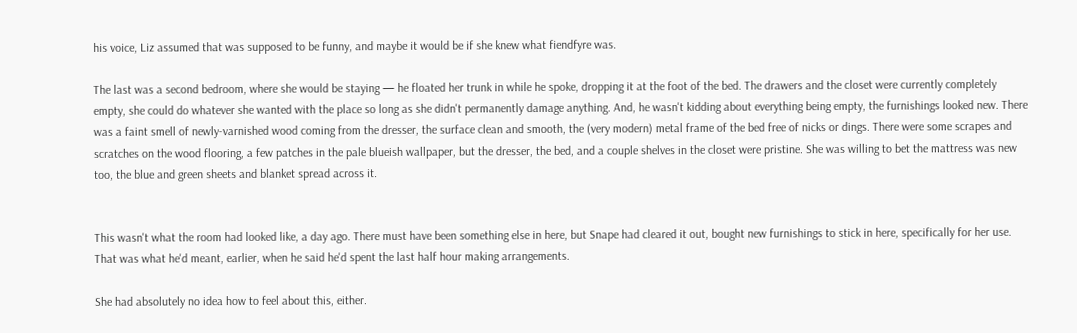his voice, Liz assumed that was supposed to be funny, and maybe it would be if she knew what fiendfyre was.

The last was a second bedroom, where she would be staying — he floated her trunk in while he spoke, dropping it at the foot of the bed. The drawers and the closet were currently completely empty, she could do whatever she wanted with the place so long as she didn't permanently damage anything. And, he wasn't kidding about everything being empty, the furnishings looked new. There was a faint smell of newly-varnished wood coming from the dresser, the surface clean and smooth, the (very modern) metal frame of the bed free of nicks or dings. There were some scrapes and scratches on the wood flooring, a few patches in the pale blueish wallpaper, but the dresser, the bed, and a couple shelves in the closet were pristine. She was willing to bet the mattress was new too, the blue and green sheets and blanket spread across it.


This wasn't what the room had looked like, a day ago. There must have been something else in here, but Snape had cleared it out, bought new furnishings to stick in here, specifically for her use. That was what he'd meant, earlier, when he said he'd spent the last half hour making arrangements.

She had absolutely no idea how to feel about this, either.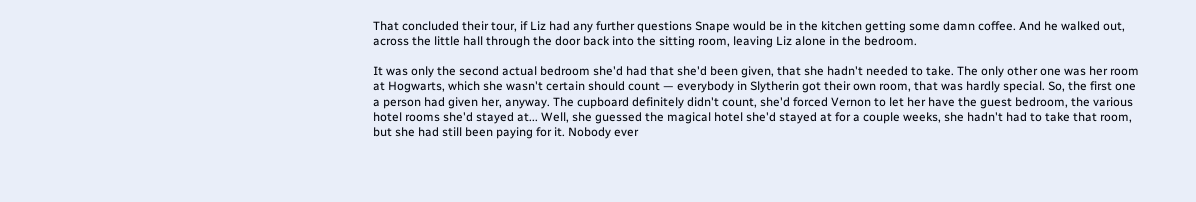That concluded their tour, if Liz had any further questions Snape would be in the kitchen getting some damn coffee. And he walked out, across the little hall through the door back into the sitting room, leaving Liz alone in the bedroom.

It was only the second actual bedroom she'd had that she'd been given, that she hadn't needed to take. The only other one was her room at Hogwarts, which she wasn't certain should count — everybody in Slytherin got their own room, that was hardly special. So, the first one a person had given her, anyway. The cupboard definitely didn't count, she'd forced Vernon to let her have the guest bedroom, the various hotel rooms she'd stayed at... Well, she guessed the magical hotel she'd stayed at for a couple weeks, she hadn't had to take that room, but she had still been paying for it. Nobody ever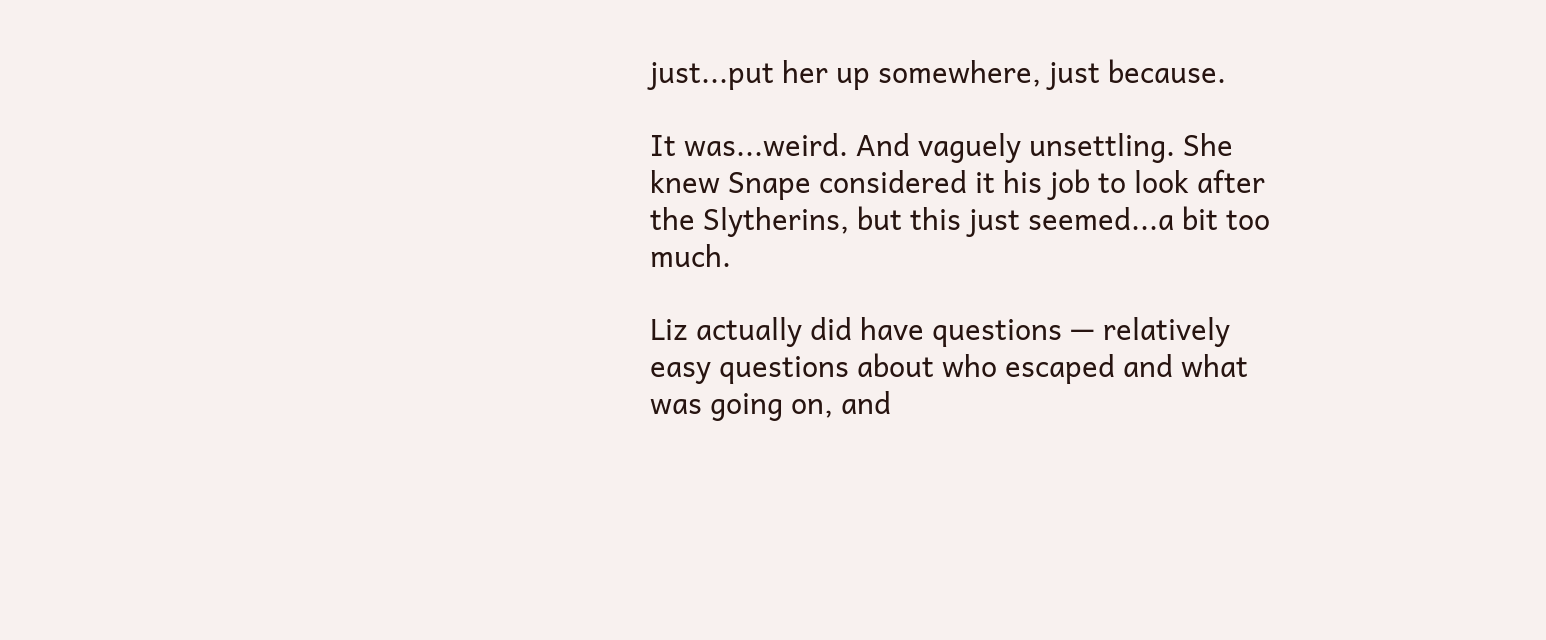just...put her up somewhere, just because.

It was...weird. And vaguely unsettling. She knew Snape considered it his job to look after the Slytherins, but this just seemed...a bit too much.

Liz actually did have questions — relatively easy questions about who escaped and what was going on, and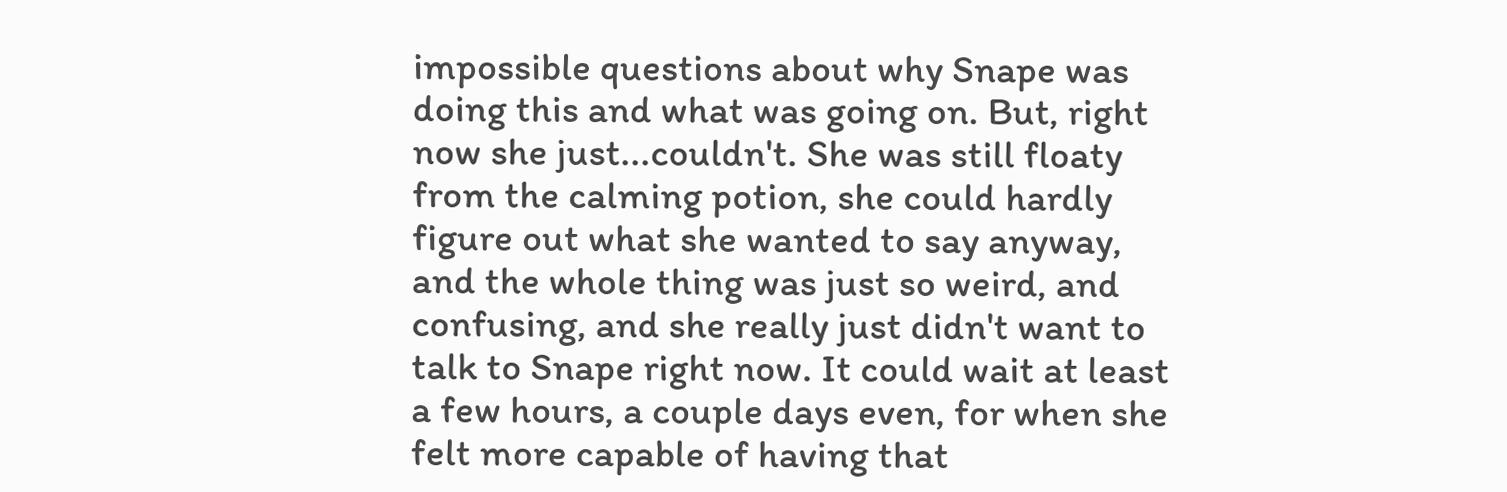impossible questions about why Snape was doing this and what was going on. But, right now she just...couldn't. She was still floaty from the calming potion, she could hardly figure out what she wanted to say anyway, and the whole thing was just so weird, and confusing, and she really just didn't want to talk to Snape right now. It could wait at least a few hours, a couple days even, for when she felt more capable of having that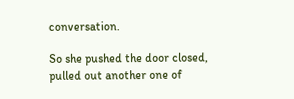conversation.

So she pushed the door closed, pulled out another one of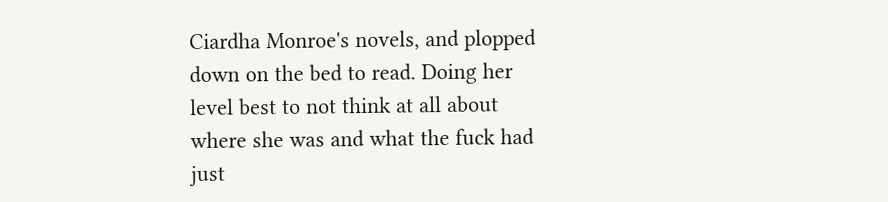Ciardha Monroe's novels, and plopped down on the bed to read. Doing her level best to not think at all about where she was and what the fuck had just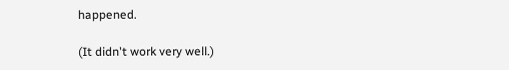happened.

(It didn't work very well.)